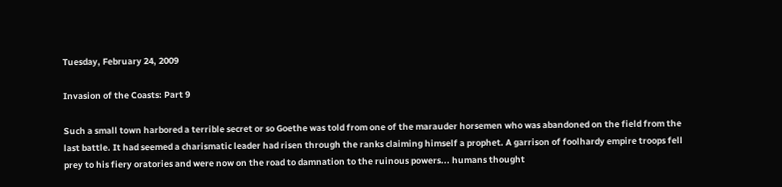Tuesday, February 24, 2009

Invasion of the Coasts: Part 9

Such a small town harbored a terrible secret or so Goethe was told from one of the marauder horsemen who was abandoned on the field from the last battle. It had seemed a charismatic leader had risen through the ranks claiming himself a prophet. A garrison of foolhardy empire troops fell prey to his fiery oratories and were now on the road to damnation to the ruinous powers... humans thought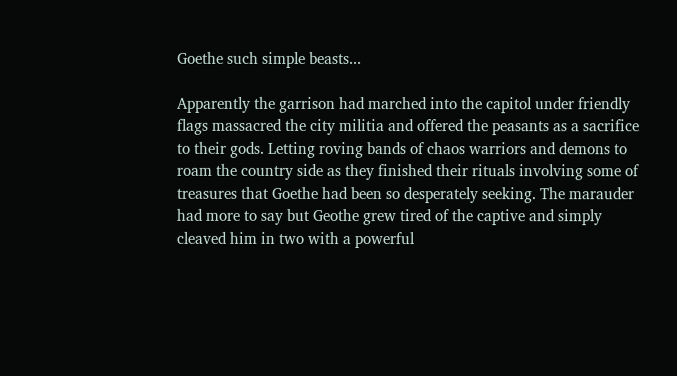Goethe such simple beasts...

Apparently the garrison had marched into the capitol under friendly flags massacred the city militia and offered the peasants as a sacrifice to their gods. Letting roving bands of chaos warriors and demons to roam the country side as they finished their rituals involving some of treasures that Goethe had been so desperately seeking. The marauder had more to say but Geothe grew tired of the captive and simply cleaved him in two with a powerful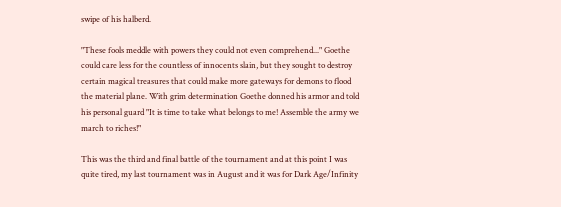swipe of his halberd.

"These fools meddle with powers they could not even comprehend..." Goethe could care less for the countless of innocents slain, but they sought to destroy certain magical treasures that could make more gateways for demons to flood the material plane. With grim determination Goethe donned his armor and told his personal guard "It is time to take what belongs to me! Assemble the army we march to riches!"

This was the third and final battle of the tournament and at this point I was quite tired, my last tournament was in August and it was for Dark Age/Infinity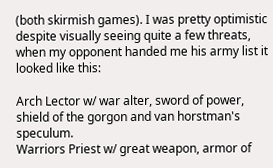(both skirmish games). I was pretty optimistic despite visually seeing quite a few threats, when my opponent handed me his army list it looked like this:

Arch Lector w/ war alter, sword of power, shield of the gorgon and van horstman's speculum.
Warriors Priest w/ great weapon, armor of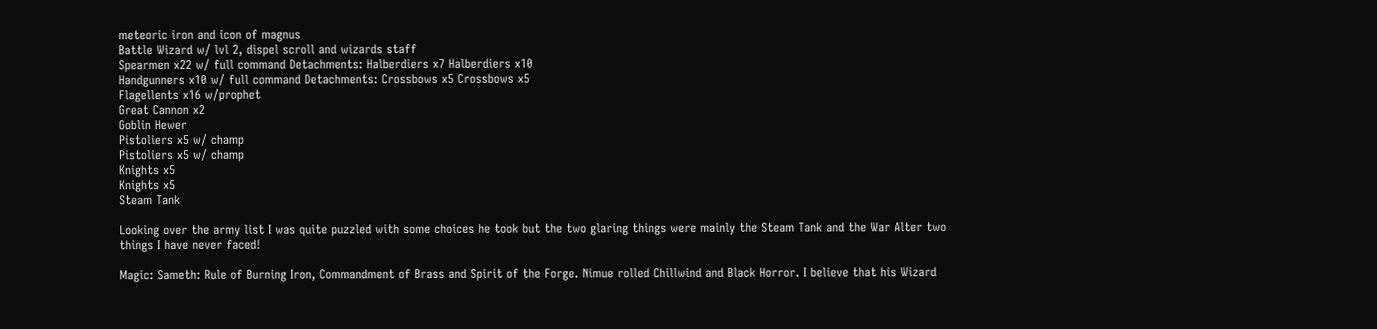meteoric iron and icon of magnus
Battle Wizard w/ lvl 2, dispel scroll and wizards staff
Spearmen x22 w/ full command Detachments: Halberdiers x7 Halberdiers x10
Handgunners x10 w/ full command Detachments: Crossbows x5 Crossbows x5
Flagellents x16 w/prophet
Great Cannon x2
Goblin Hewer
Pistoliers x5 w/ champ
Pistoliers x5 w/ champ
Knights x5
Knights x5
Steam Tank

Looking over the army list I was quite puzzled with some choices he took but the two glaring things were mainly the Steam Tank and the War Alter two things I have never faced!

Magic: Sameth: Rule of Burning Iron, Commandment of Brass and Spirit of the Forge. Nimue rolled Chillwind and Black Horror. I believe that his Wizard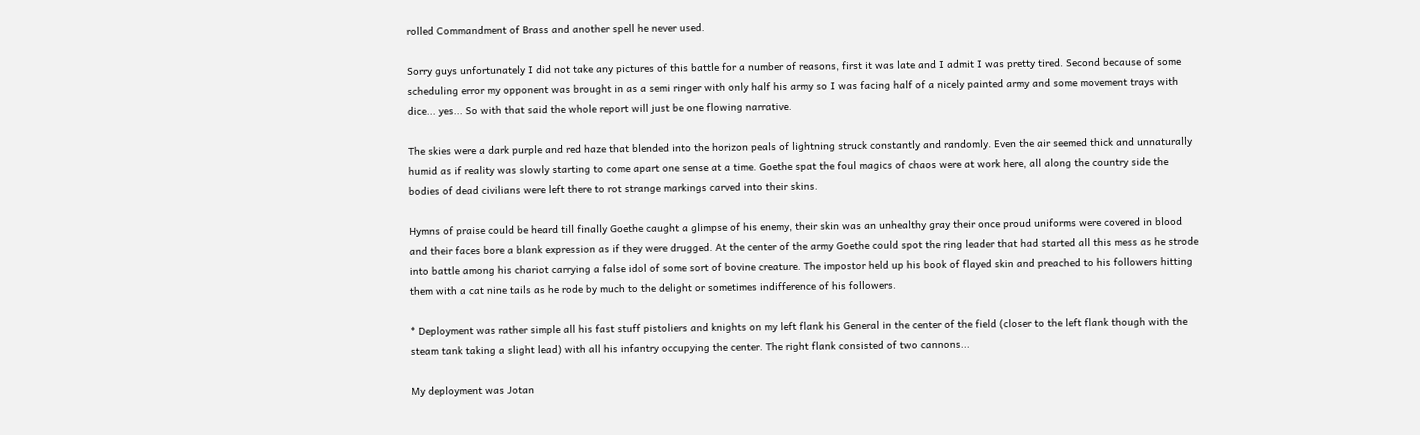rolled Commandment of Brass and another spell he never used.

Sorry guys unfortunately I did not take any pictures of this battle for a number of reasons, first it was late and I admit I was pretty tired. Second because of some scheduling error my opponent was brought in as a semi ringer with only half his army so I was facing half of a nicely painted army and some movement trays with dice... yes... So with that said the whole report will just be one flowing narrative.

The skies were a dark purple and red haze that blended into the horizon peals of lightning struck constantly and randomly. Even the air seemed thick and unnaturally humid as if reality was slowly starting to come apart one sense at a time. Goethe spat the foul magics of chaos were at work here, all along the country side the bodies of dead civilians were left there to rot strange markings carved into their skins.

Hymns of praise could be heard till finally Goethe caught a glimpse of his enemy, their skin was an unhealthy gray their once proud uniforms were covered in blood and their faces bore a blank expression as if they were drugged. At the center of the army Goethe could spot the ring leader that had started all this mess as he strode into battle among his chariot carrying a false idol of some sort of bovine creature. The impostor held up his book of flayed skin and preached to his followers hitting them with a cat nine tails as he rode by much to the delight or sometimes indifference of his followers.

* Deployment was rather simple all his fast stuff pistoliers and knights on my left flank his General in the center of the field (closer to the left flank though with the steam tank taking a slight lead) with all his infantry occupying the center. The right flank consisted of two cannons...

My deployment was Jotan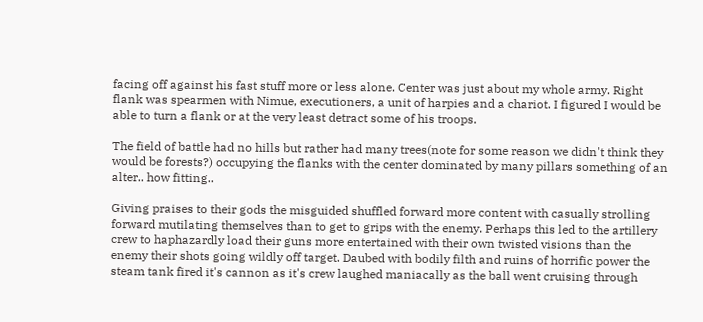facing off against his fast stuff more or less alone. Center was just about my whole army. Right flank was spearmen with Nimue, executioners, a unit of harpies and a chariot. I figured I would be able to turn a flank or at the very least detract some of his troops.

The field of battle had no hills but rather had many trees(note for some reason we didn't think they would be forests?) occupying the flanks with the center dominated by many pillars something of an alter.. how fitting..

Giving praises to their gods the misguided shuffled forward more content with casually strolling forward mutilating themselves than to get to grips with the enemy. Perhaps this led to the artillery crew to haphazardly load their guns more entertained with their own twisted visions than the enemy their shots going wildly off target. Daubed with bodily filth and ruins of horrific power the steam tank fired it's cannon as it's crew laughed maniacally as the ball went cruising through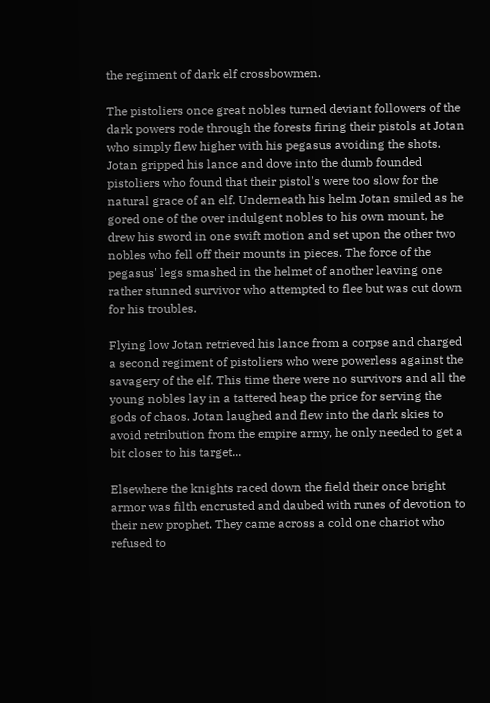the regiment of dark elf crossbowmen.

The pistoliers once great nobles turned deviant followers of the dark powers rode through the forests firing their pistols at Jotan who simply flew higher with his pegasus avoiding the shots. Jotan gripped his lance and dove into the dumb founded pistoliers who found that their pistol's were too slow for the natural grace of an elf. Underneath his helm Jotan smiled as he gored one of the over indulgent nobles to his own mount, he drew his sword in one swift motion and set upon the other two nobles who fell off their mounts in pieces. The force of the pegasus' legs smashed in the helmet of another leaving one rather stunned survivor who attempted to flee but was cut down for his troubles.

Flying low Jotan retrieved his lance from a corpse and charged a second regiment of pistoliers who were powerless against the savagery of the elf. This time there were no survivors and all the young nobles lay in a tattered heap the price for serving the gods of chaos. Jotan laughed and flew into the dark skies to avoid retribution from the empire army, he only needed to get a bit closer to his target...

Elsewhere the knights raced down the field their once bright armor was filth encrusted and daubed with runes of devotion to their new prophet. They came across a cold one chariot who refused to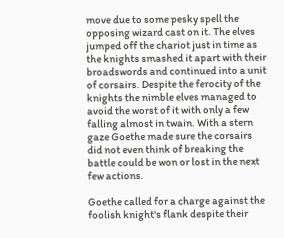move due to some pesky spell the opposing wizard cast on it. The elves jumped off the chariot just in time as the knights smashed it apart with their broadswords and continued into a unit of corsairs. Despite the ferocity of the knights the nimble elves managed to avoid the worst of it with only a few falling almost in twain. With a stern gaze Goethe made sure the corsairs did not even think of breaking the battle could be won or lost in the next few actions.

Goethe called for a charge against the foolish knight's flank despite their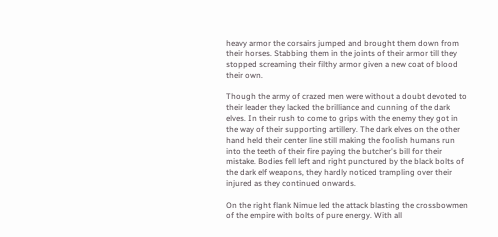heavy armor the corsairs jumped and brought them down from their horses. Stabbing them in the joints of their armor till they stopped screaming their filthy armor given a new coat of blood their own.

Though the army of crazed men were without a doubt devoted to their leader they lacked the brilliance and cunning of the dark elves. In their rush to come to grips with the enemy they got in the way of their supporting artillery. The dark elves on the other hand held their center line still making the foolish humans run into the teeth of their fire paying the butcher's bill for their mistake. Bodies fell left and right punctured by the black bolts of the dark elf weapons, they hardly noticed trampling over their injured as they continued onwards.

On the right flank Nimue led the attack blasting the crossbowmen of the empire with bolts of pure energy. With all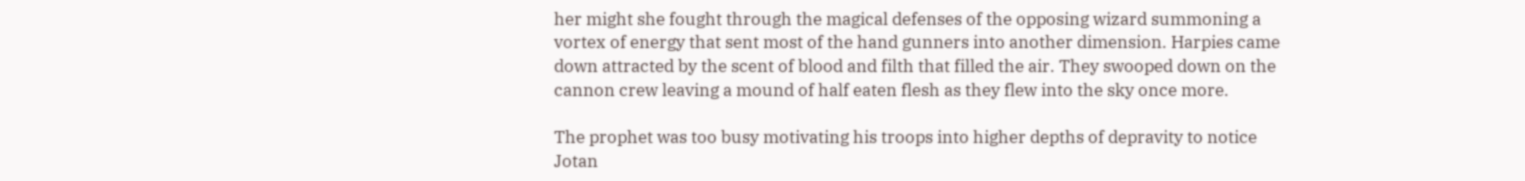her might she fought through the magical defenses of the opposing wizard summoning a vortex of energy that sent most of the hand gunners into another dimension. Harpies came down attracted by the scent of blood and filth that filled the air. They swooped down on the cannon crew leaving a mound of half eaten flesh as they flew into the sky once more.

The prophet was too busy motivating his troops into higher depths of depravity to notice Jotan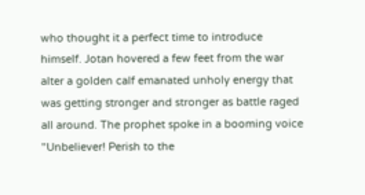who thought it a perfect time to introduce himself. Jotan hovered a few feet from the war alter a golden calf emanated unholy energy that was getting stronger and stronger as battle raged all around. The prophet spoke in a booming voice "Unbeliever! Perish to the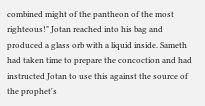combined might of the pantheon of the most righteous!" Jotan reached into his bag and produced a glass orb with a liquid inside. Sameth had taken time to prepare the concoction and had instructed Jotan to use this against the source of the prophet's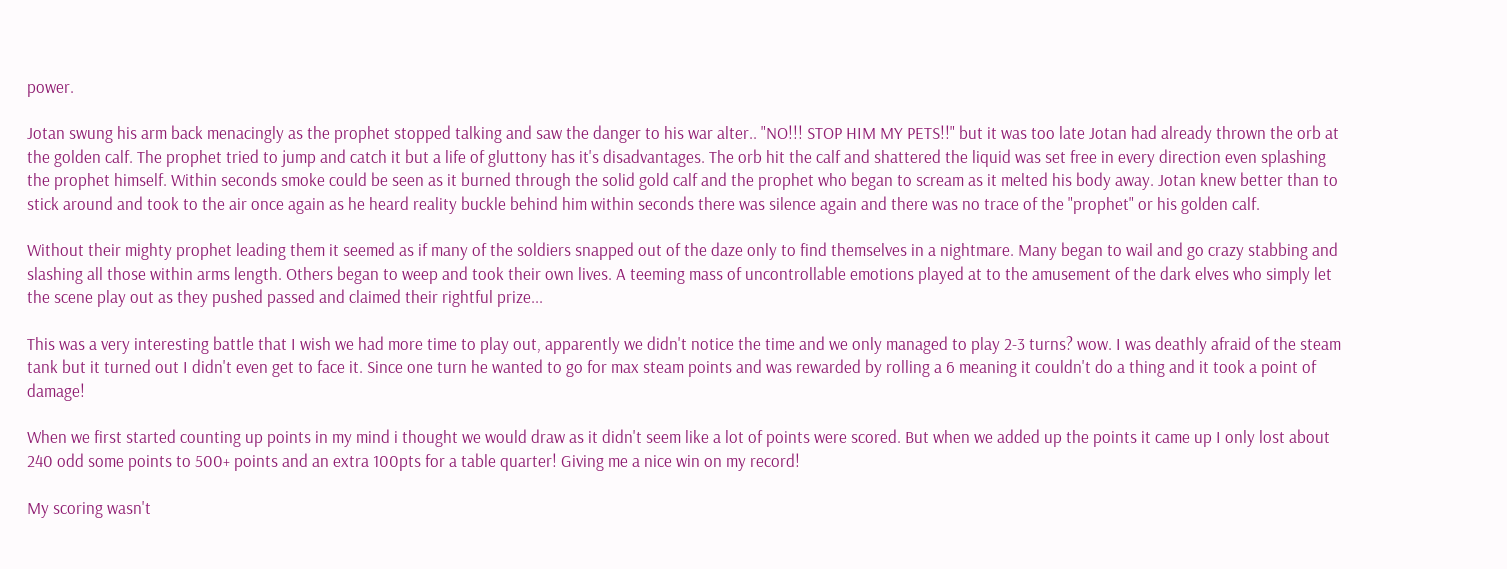power.

Jotan swung his arm back menacingly as the prophet stopped talking and saw the danger to his war alter.. "NO!!! STOP HIM MY PETS!!" but it was too late Jotan had already thrown the orb at the golden calf. The prophet tried to jump and catch it but a life of gluttony has it's disadvantages. The orb hit the calf and shattered the liquid was set free in every direction even splashing the prophet himself. Within seconds smoke could be seen as it burned through the solid gold calf and the prophet who began to scream as it melted his body away. Jotan knew better than to stick around and took to the air once again as he heard reality buckle behind him within seconds there was silence again and there was no trace of the "prophet" or his golden calf.

Without their mighty prophet leading them it seemed as if many of the soldiers snapped out of the daze only to find themselves in a nightmare. Many began to wail and go crazy stabbing and slashing all those within arms length. Others began to weep and took their own lives. A teeming mass of uncontrollable emotions played at to the amusement of the dark elves who simply let the scene play out as they pushed passed and claimed their rightful prize...

This was a very interesting battle that I wish we had more time to play out, apparently we didn't notice the time and we only managed to play 2-3 turns? wow. I was deathly afraid of the steam tank but it turned out I didn't even get to face it. Since one turn he wanted to go for max steam points and was rewarded by rolling a 6 meaning it couldn't do a thing and it took a point of damage!

When we first started counting up points in my mind i thought we would draw as it didn't seem like a lot of points were scored. But when we added up the points it came up I only lost about 240 odd some points to 500+ points and an extra 100pts for a table quarter! Giving me a nice win on my record!

My scoring wasn't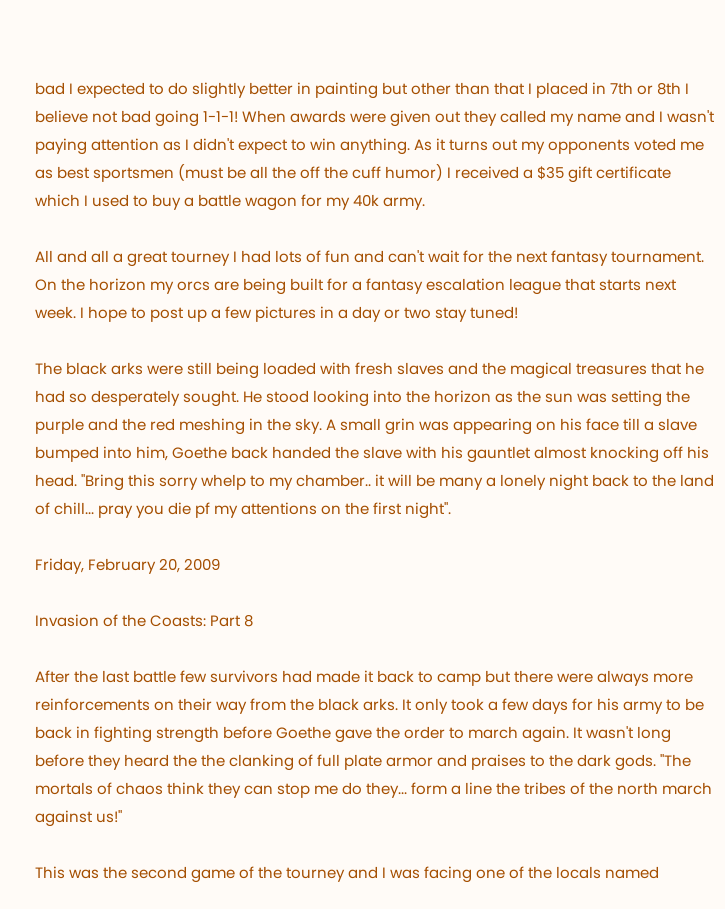bad I expected to do slightly better in painting but other than that I placed in 7th or 8th I believe not bad going 1-1-1! When awards were given out they called my name and I wasn't paying attention as I didn't expect to win anything. As it turns out my opponents voted me as best sportsmen (must be all the off the cuff humor) I received a $35 gift certificate which I used to buy a battle wagon for my 40k army.

All and all a great tourney I had lots of fun and can't wait for the next fantasy tournament. On the horizon my orcs are being built for a fantasy escalation league that starts next week. I hope to post up a few pictures in a day or two stay tuned!

The black arks were still being loaded with fresh slaves and the magical treasures that he had so desperately sought. He stood looking into the horizon as the sun was setting the purple and the red meshing in the sky. A small grin was appearing on his face till a slave bumped into him, Goethe back handed the slave with his gauntlet almost knocking off his head. "Bring this sorry whelp to my chamber.. it will be many a lonely night back to the land of chill... pray you die pf my attentions on the first night".

Friday, February 20, 2009

Invasion of the Coasts: Part 8

After the last battle few survivors had made it back to camp but there were always more reinforcements on their way from the black arks. It only took a few days for his army to be back in fighting strength before Goethe gave the order to march again. It wasn't long before they heard the the clanking of full plate armor and praises to the dark gods. "The mortals of chaos think they can stop me do they... form a line the tribes of the north march against us!"

This was the second game of the tourney and I was facing one of the locals named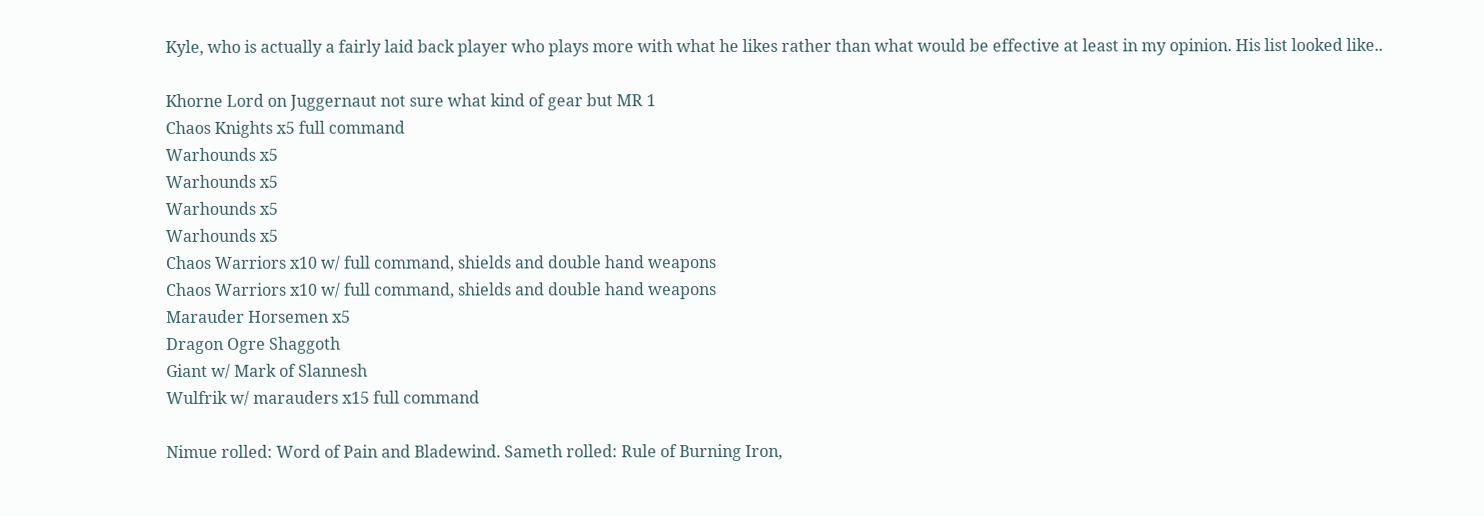Kyle, who is actually a fairly laid back player who plays more with what he likes rather than what would be effective at least in my opinion. His list looked like..

Khorne Lord on Juggernaut not sure what kind of gear but MR 1
Chaos Knights x5 full command
Warhounds x5
Warhounds x5
Warhounds x5
Warhounds x5
Chaos Warriors x10 w/ full command, shields and double hand weapons
Chaos Warriors x10 w/ full command, shields and double hand weapons
Marauder Horsemen x5
Dragon Ogre Shaggoth
Giant w/ Mark of Slannesh
Wulfrik w/ marauders x15 full command

Nimue rolled: Word of Pain and Bladewind. Sameth rolled: Rule of Burning Iron,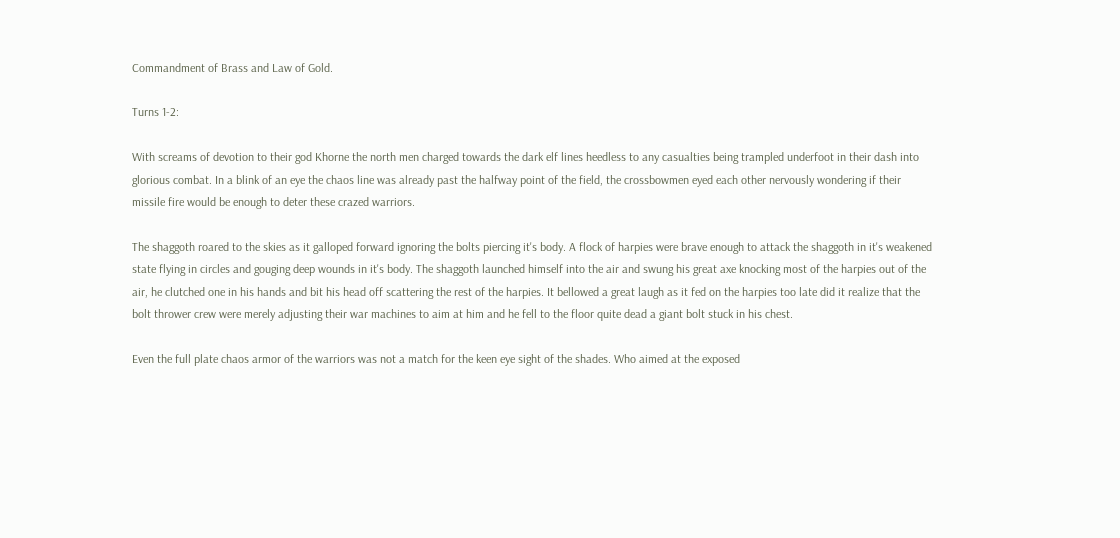Commandment of Brass and Law of Gold.

Turns 1-2:

With screams of devotion to their god Khorne the north men charged towards the dark elf lines heedless to any casualties being trampled underfoot in their dash into glorious combat. In a blink of an eye the chaos line was already past the halfway point of the field, the crossbowmen eyed each other nervously wondering if their missile fire would be enough to deter these crazed warriors.

The shaggoth roared to the skies as it galloped forward ignoring the bolts piercing it's body. A flock of harpies were brave enough to attack the shaggoth in it's weakened state flying in circles and gouging deep wounds in it's body. The shaggoth launched himself into the air and swung his great axe knocking most of the harpies out of the air, he clutched one in his hands and bit his head off scattering the rest of the harpies. It bellowed a great laugh as it fed on the harpies too late did it realize that the bolt thrower crew were merely adjusting their war machines to aim at him and he fell to the floor quite dead a giant bolt stuck in his chest.

Even the full plate chaos armor of the warriors was not a match for the keen eye sight of the shades. Who aimed at the exposed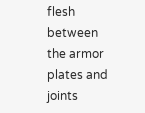flesh between the armor plates and joints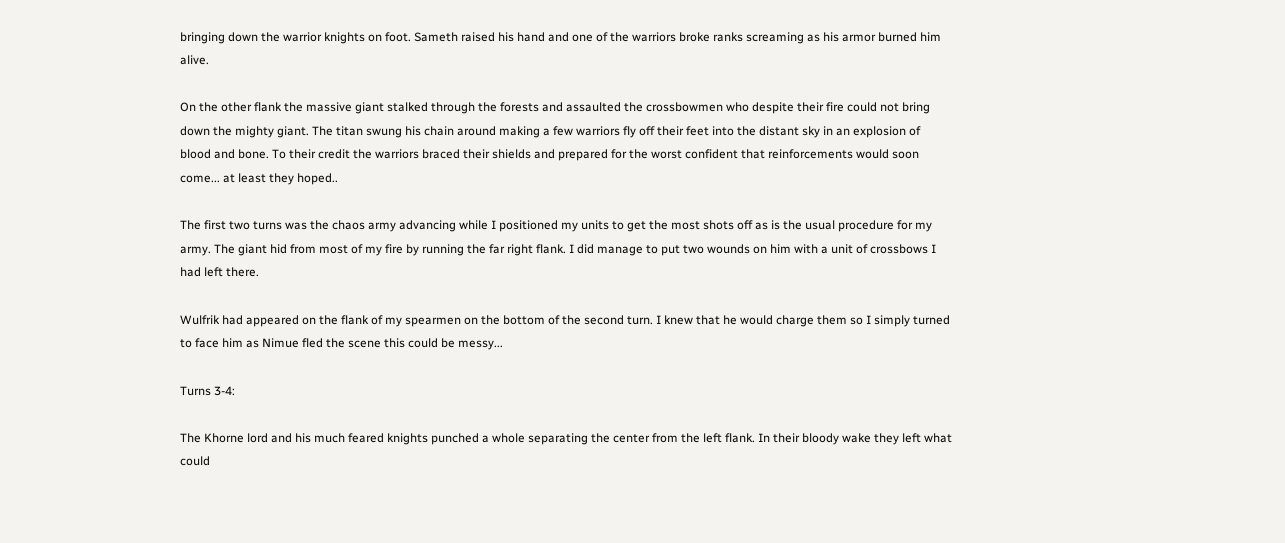bringing down the warrior knights on foot. Sameth raised his hand and one of the warriors broke ranks screaming as his armor burned him alive.

On the other flank the massive giant stalked through the forests and assaulted the crossbowmen who despite their fire could not bring down the mighty giant. The titan swung his chain around making a few warriors fly off their feet into the distant sky in an explosion of blood and bone. To their credit the warriors braced their shields and prepared for the worst confident that reinforcements would soon come... at least they hoped..

The first two turns was the chaos army advancing while I positioned my units to get the most shots off as is the usual procedure for my army. The giant hid from most of my fire by running the far right flank. I did manage to put two wounds on him with a unit of crossbows I had left there.

Wulfrik had appeared on the flank of my spearmen on the bottom of the second turn. I knew that he would charge them so I simply turned to face him as Nimue fled the scene this could be messy...

Turns 3-4:

The Khorne lord and his much feared knights punched a whole separating the center from the left flank. In their bloody wake they left what could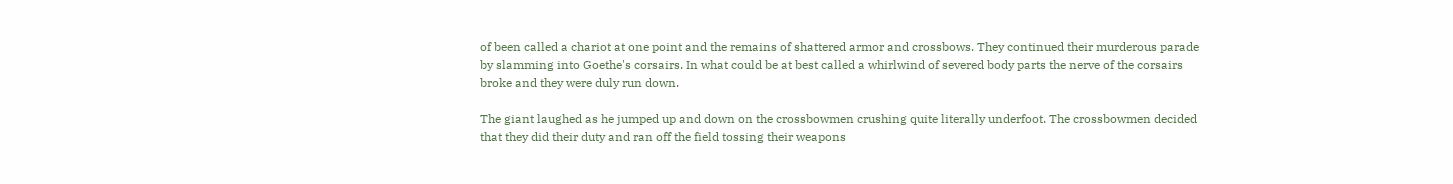of been called a chariot at one point and the remains of shattered armor and crossbows. They continued their murderous parade by slamming into Goethe's corsairs. In what could be at best called a whirlwind of severed body parts the nerve of the corsairs broke and they were duly run down.

The giant laughed as he jumped up and down on the crossbowmen crushing quite literally underfoot. The crossbowmen decided that they did their duty and ran off the field tossing their weapons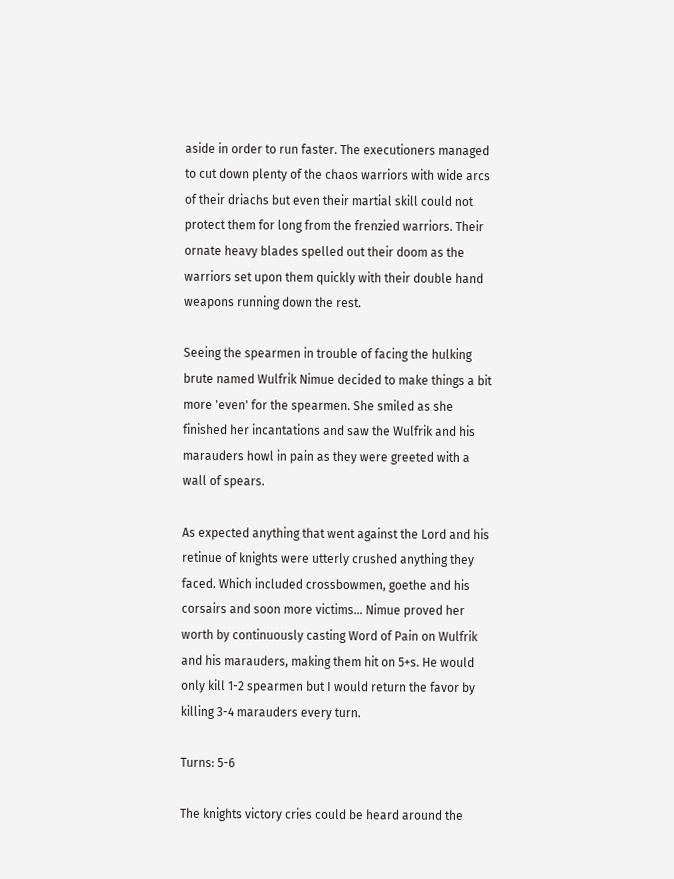aside in order to run faster. The executioners managed to cut down plenty of the chaos warriors with wide arcs of their driachs but even their martial skill could not protect them for long from the frenzied warriors. Their ornate heavy blades spelled out their doom as the warriors set upon them quickly with their double hand weapons running down the rest.

Seeing the spearmen in trouble of facing the hulking brute named Wulfrik Nimue decided to make things a bit more 'even' for the spearmen. She smiled as she finished her incantations and saw the Wulfrik and his marauders howl in pain as they were greeted with a wall of spears.

As expected anything that went against the Lord and his retinue of knights were utterly crushed anything they faced. Which included crossbowmen, goethe and his corsairs and soon more victims... Nimue proved her worth by continuously casting Word of Pain on Wulfrik and his marauders, making them hit on 5+s. He would only kill 1-2 spearmen but I would return the favor by killing 3-4 marauders every turn.

Turns: 5-6

The knights victory cries could be heard around the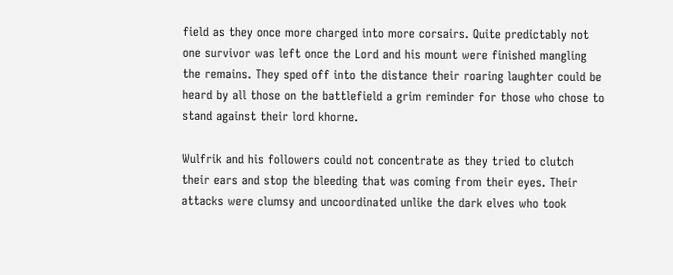field as they once more charged into more corsairs. Quite predictably not one survivor was left once the Lord and his mount were finished mangling the remains. They sped off into the distance their roaring laughter could be heard by all those on the battlefield a grim reminder for those who chose to stand against their lord khorne.

Wulfrik and his followers could not concentrate as they tried to clutch their ears and stop the bleeding that was coming from their eyes. Their attacks were clumsy and uncoordinated unlike the dark elves who took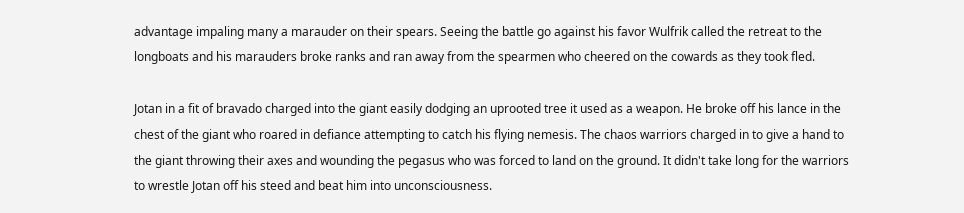advantage impaling many a marauder on their spears. Seeing the battle go against his favor Wulfrik called the retreat to the longboats and his marauders broke ranks and ran away from the spearmen who cheered on the cowards as they took fled.

Jotan in a fit of bravado charged into the giant easily dodging an uprooted tree it used as a weapon. He broke off his lance in the chest of the giant who roared in defiance attempting to catch his flying nemesis. The chaos warriors charged in to give a hand to the giant throwing their axes and wounding the pegasus who was forced to land on the ground. It didn't take long for the warriors to wrestle Jotan off his steed and beat him into unconsciousness.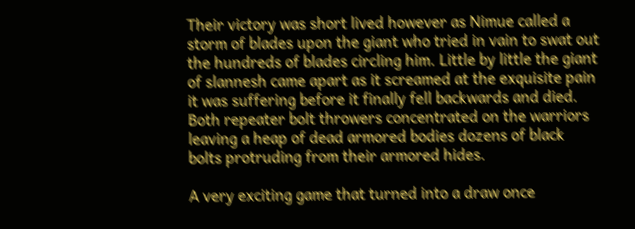Their victory was short lived however as Nimue called a storm of blades upon the giant who tried in vain to swat out the hundreds of blades circling him. Little by little the giant of slannesh came apart as it screamed at the exquisite pain it was suffering before it finally fell backwards and died. Both repeater bolt throwers concentrated on the warriors leaving a heap of dead armored bodies dozens of black bolts protruding from their armored hides.

A very exciting game that turned into a draw once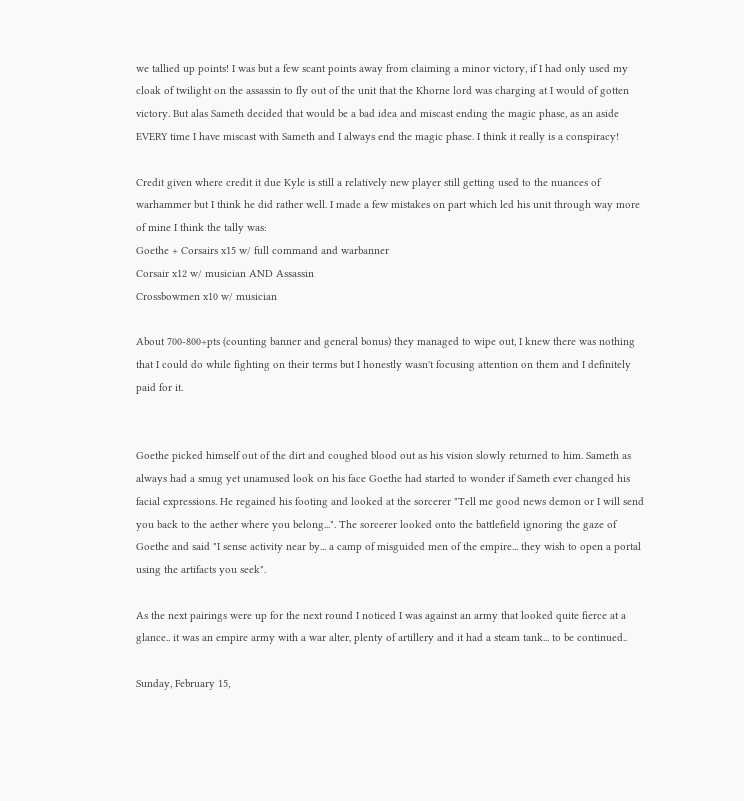we tallied up points! I was but a few scant points away from claiming a minor victory, if I had only used my cloak of twilight on the assassin to fly out of the unit that the Khorne lord was charging at I would of gotten victory. But alas Sameth decided that would be a bad idea and miscast ending the magic phase, as an aside EVERY time I have miscast with Sameth and I always end the magic phase. I think it really is a conspiracy!

Credit given where credit it due Kyle is still a relatively new player still getting used to the nuances of warhammer but I think he did rather well. I made a few mistakes on part which led his unit through way more of mine I think the tally was:
Goethe + Corsairs x15 w/ full command and warbanner
Corsair x12 w/ musician AND Assassin
Crossbowmen x10 w/ musician

About 700-800+pts (counting banner and general bonus) they managed to wipe out, I knew there was nothing that I could do while fighting on their terms but I honestly wasn't focusing attention on them and I definitely paid for it.


Goethe picked himself out of the dirt and coughed blood out as his vision slowly returned to him. Sameth as always had a smug yet unamused look on his face Goethe had started to wonder if Sameth ever changed his facial expressions. He regained his footing and looked at the sorcerer "Tell me good news demon or I will send you back to the aether where you belong...". The sorcerer looked onto the battlefield ignoring the gaze of Goethe and said "I sense activity near by... a camp of misguided men of the empire... they wish to open a portal using the artifacts you seek".

As the next pairings were up for the next round I noticed I was against an army that looked quite fierce at a glance.. it was an empire army with a war alter, plenty of artillery and it had a steam tank... to be continued..

Sunday, February 15,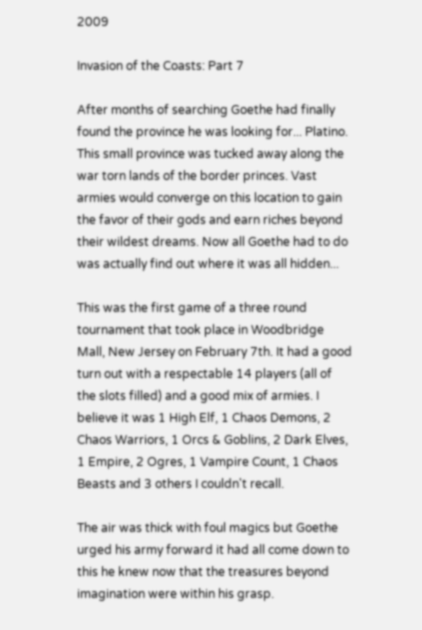2009

Invasion of the Coasts: Part 7

After months of searching Goethe had finally found the province he was looking for... Platino. This small province was tucked away along the war torn lands of the border princes. Vast armies would converge on this location to gain the favor of their gods and earn riches beyond their wildest dreams. Now all Goethe had to do was actually find out where it was all hidden...

This was the first game of a three round tournament that took place in Woodbridge Mall, New Jersey on February 7th. It had a good turn out with a respectable 14 players (all of the slots filled) and a good mix of armies. I believe it was 1 High Elf, 1 Chaos Demons, 2 Chaos Warriors, 1 Orcs & Goblins, 2 Dark Elves, 1 Empire, 2 Ogres, 1 Vampire Count, 1 Chaos Beasts and 3 others I couldn't recall.

The air was thick with foul magics but Goethe urged his army forward it had all come down to this he knew now that the treasures beyond imagination were within his grasp.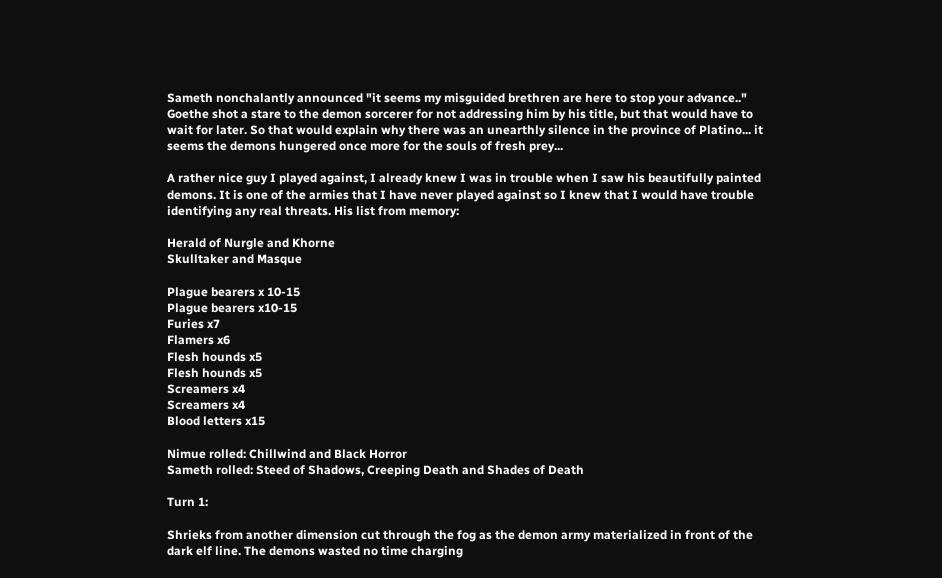Sameth nonchalantly announced "it seems my misguided brethren are here to stop your advance.." Goethe shot a stare to the demon sorcerer for not addressing him by his title, but that would have to wait for later. So that would explain why there was an unearthly silence in the province of Platino... it seems the demons hungered once more for the souls of fresh prey...

A rather nice guy I played against, I already knew I was in trouble when I saw his beautifully painted demons. It is one of the armies that I have never played against so I knew that I would have trouble identifying any real threats. His list from memory:

Herald of Nurgle and Khorne
Skulltaker and Masque

Plague bearers x 10-15
Plague bearers x10-15
Furies x7
Flamers x6
Flesh hounds x5
Flesh hounds x5
Screamers x4
Screamers x4
Blood letters x15

Nimue rolled: Chillwind and Black Horror
Sameth rolled: Steed of Shadows, Creeping Death and Shades of Death

Turn 1:

Shrieks from another dimension cut through the fog as the demon army materialized in front of the dark elf line. The demons wasted no time charging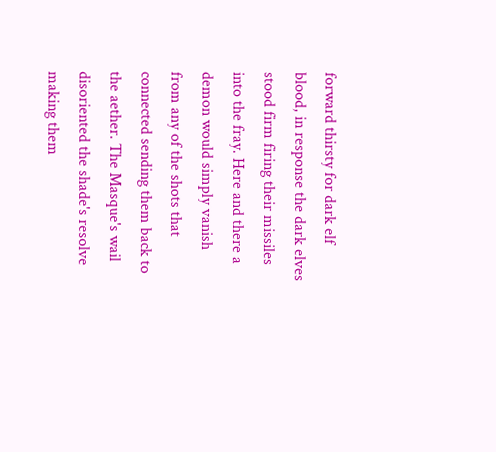forward thirsty for dark elf blood, in response the dark elves stood firm firing their missiles into the fray. Here and there a demon would simply vanish from any of the shots that connected sending them back to the aether. The Masque's wail disoriented the shade's resolve making them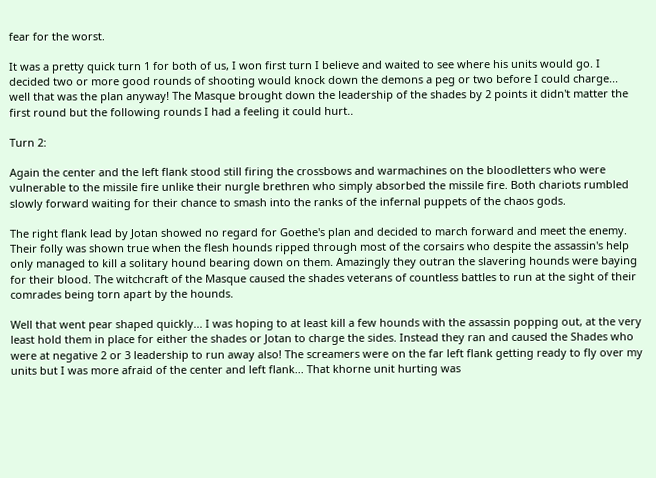fear for the worst.

It was a pretty quick turn 1 for both of us, I won first turn I believe and waited to see where his units would go. I decided two or more good rounds of shooting would knock down the demons a peg or two before I could charge... well that was the plan anyway! The Masque brought down the leadership of the shades by 2 points it didn't matter the first round but the following rounds I had a feeling it could hurt..

Turn 2:

Again the center and the left flank stood still firing the crossbows and warmachines on the bloodletters who were vulnerable to the missile fire unlike their nurgle brethren who simply absorbed the missile fire. Both chariots rumbled slowly forward waiting for their chance to smash into the ranks of the infernal puppets of the chaos gods.

The right flank lead by Jotan showed no regard for Goethe's plan and decided to march forward and meet the enemy. Their folly was shown true when the flesh hounds ripped through most of the corsairs who despite the assassin's help only managed to kill a solitary hound bearing down on them. Amazingly they outran the slavering hounds were baying for their blood. The witchcraft of the Masque caused the shades veterans of countless battles to run at the sight of their comrades being torn apart by the hounds.

Well that went pear shaped quickly... I was hoping to at least kill a few hounds with the assassin popping out, at the very least hold them in place for either the shades or Jotan to charge the sides. Instead they ran and caused the Shades who were at negative 2 or 3 leadership to run away also! The screamers were on the far left flank getting ready to fly over my units but I was more afraid of the center and left flank... That khorne unit hurting was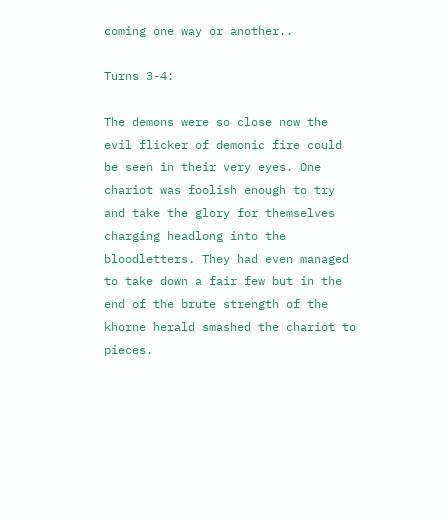coming one way or another..

Turns 3-4:

The demons were so close now the evil flicker of demonic fire could be seen in their very eyes. One chariot was foolish enough to try and take the glory for themselves charging headlong into the bloodletters. They had even managed to take down a fair few but in the end of the brute strength of the khorne herald smashed the chariot to pieces.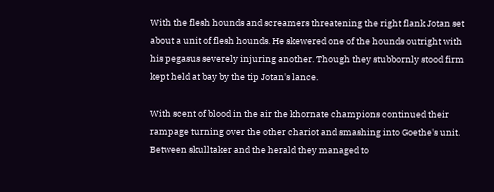With the flesh hounds and screamers threatening the right flank Jotan set about a unit of flesh hounds. He skewered one of the hounds outright with his pegasus severely injuring another. Though they stubbornly stood firm kept held at bay by the tip Jotan's lance.

With scent of blood in the air the khornate champions continued their rampage turning over the other chariot and smashing into Goethe's unit. Between skulltaker and the herald they managed to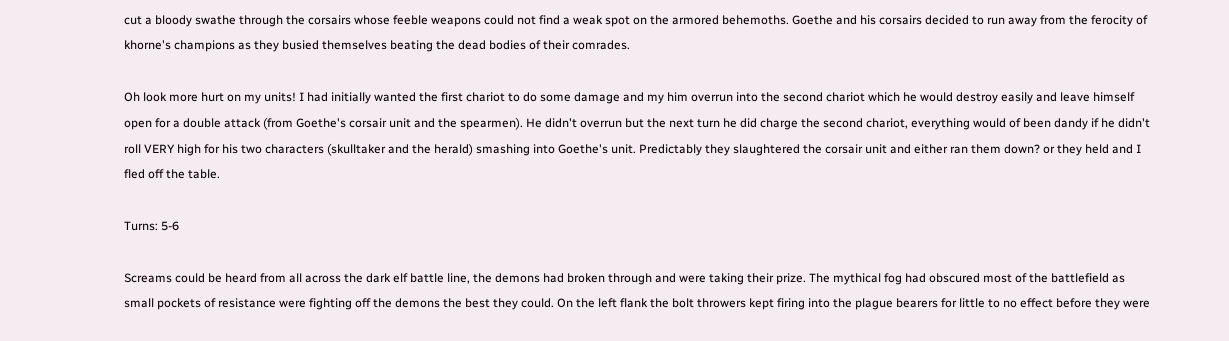cut a bloody swathe through the corsairs whose feeble weapons could not find a weak spot on the armored behemoths. Goethe and his corsairs decided to run away from the ferocity of khorne's champions as they busied themselves beating the dead bodies of their comrades.

Oh look more hurt on my units! I had initially wanted the first chariot to do some damage and my him overrun into the second chariot which he would destroy easily and leave himself open for a double attack (from Goethe's corsair unit and the spearmen). He didn't overrun but the next turn he did charge the second chariot, everything would of been dandy if he didn't roll VERY high for his two characters (skulltaker and the herald) smashing into Goethe's unit. Predictably they slaughtered the corsair unit and either ran them down? or they held and I fled off the table.

Turns: 5-6

Screams could be heard from all across the dark elf battle line, the demons had broken through and were taking their prize. The mythical fog had obscured most of the battlefield as small pockets of resistance were fighting off the demons the best they could. On the left flank the bolt throwers kept firing into the plague bearers for little to no effect before they were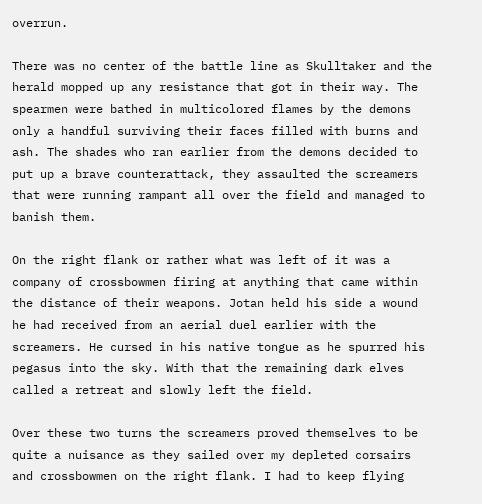overrun.

There was no center of the battle line as Skulltaker and the herald mopped up any resistance that got in their way. The spearmen were bathed in multicolored flames by the demons only a handful surviving their faces filled with burns and ash. The shades who ran earlier from the demons decided to put up a brave counterattack, they assaulted the screamers that were running rampant all over the field and managed to banish them.

On the right flank or rather what was left of it was a company of crossbowmen firing at anything that came within the distance of their weapons. Jotan held his side a wound he had received from an aerial duel earlier with the screamers. He cursed in his native tongue as he spurred his pegasus into the sky. With that the remaining dark elves called a retreat and slowly left the field.

Over these two turns the screamers proved themselves to be quite a nuisance as they sailed over my depleted corsairs and crossbowmen on the right flank. I had to keep flying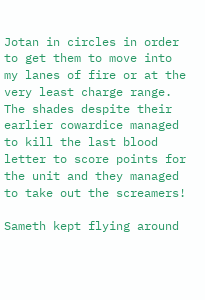Jotan in circles in order to get them to move into my lanes of fire or at the very least charge range. The shades despite their earlier cowardice managed to kill the last blood letter to score points for the unit and they managed to take out the screamers!

Sameth kept flying around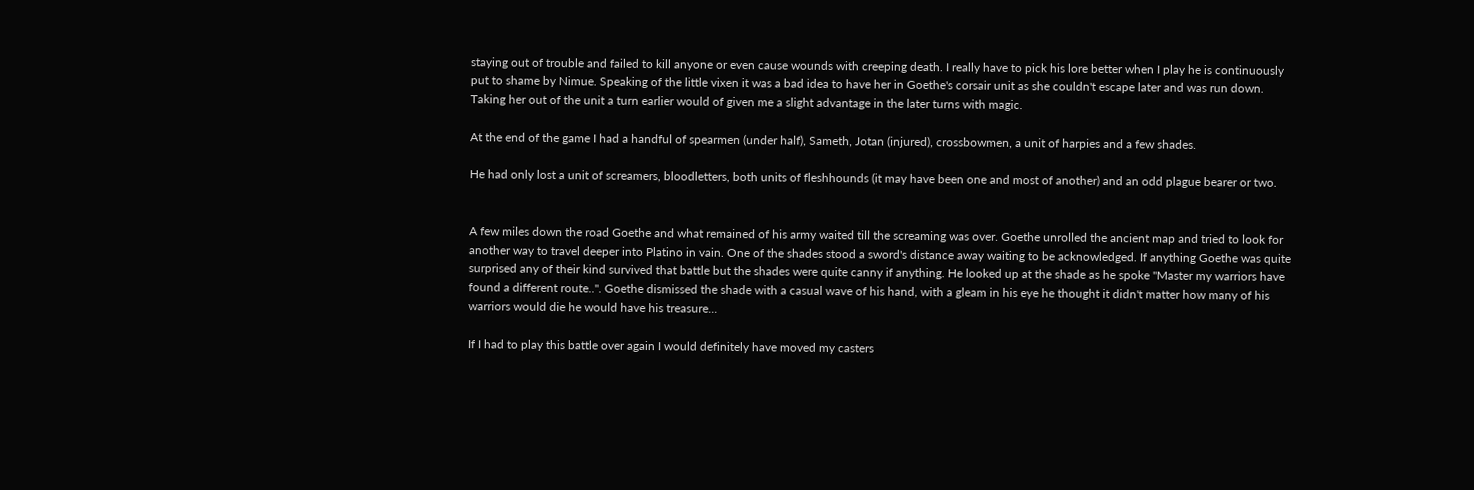staying out of trouble and failed to kill anyone or even cause wounds with creeping death. I really have to pick his lore better when I play he is continuously put to shame by Nimue. Speaking of the little vixen it was a bad idea to have her in Goethe's corsair unit as she couldn't escape later and was run down. Taking her out of the unit a turn earlier would of given me a slight advantage in the later turns with magic.

At the end of the game I had a handful of spearmen (under half), Sameth, Jotan (injured), crossbowmen, a unit of harpies and a few shades.

He had only lost a unit of screamers, bloodletters, both units of fleshhounds (it may have been one and most of another) and an odd plague bearer or two.


A few miles down the road Goethe and what remained of his army waited till the screaming was over. Goethe unrolled the ancient map and tried to look for another way to travel deeper into Platino in vain. One of the shades stood a sword's distance away waiting to be acknowledged. If anything Goethe was quite surprised any of their kind survived that battle but the shades were quite canny if anything. He looked up at the shade as he spoke "Master my warriors have found a different route..". Goethe dismissed the shade with a casual wave of his hand, with a gleam in his eye he thought it didn't matter how many of his warriors would die he would have his treasure...

If I had to play this battle over again I would definitely have moved my casters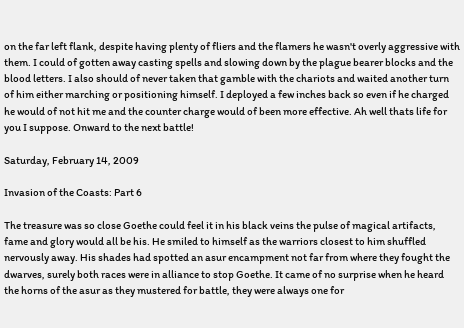on the far left flank, despite having plenty of fliers and the flamers he wasn't overly aggressive with them. I could of gotten away casting spells and slowing down by the plague bearer blocks and the blood letters. I also should of never taken that gamble with the chariots and waited another turn of him either marching or positioning himself. I deployed a few inches back so even if he charged he would of not hit me and the counter charge would of been more effective. Ah well thats life for you I suppose. Onward to the next battle!

Saturday, February 14, 2009

Invasion of the Coasts: Part 6

The treasure was so close Goethe could feel it in his black veins the pulse of magical artifacts, fame and glory would all be his. He smiled to himself as the warriors closest to him shuffled nervously away. His shades had spotted an asur encampment not far from where they fought the dwarves, surely both races were in alliance to stop Goethe. It came of no surprise when he heard the horns of the asur as they mustered for battle, they were always one for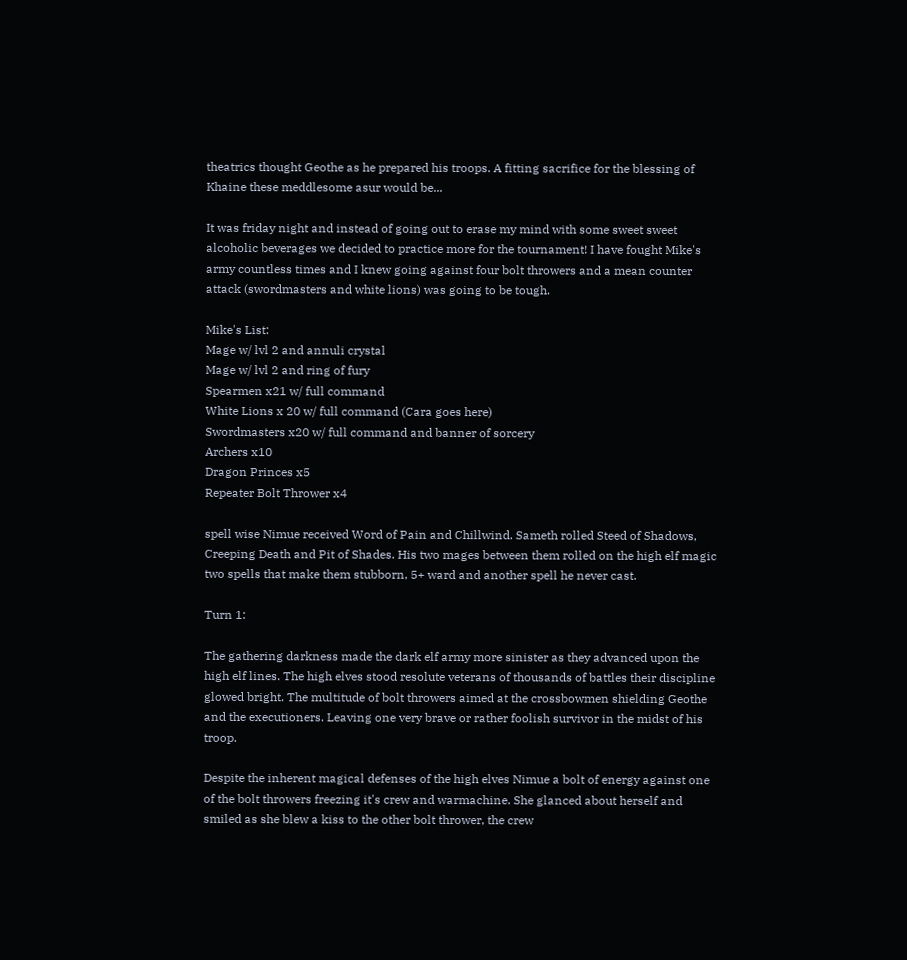theatrics thought Geothe as he prepared his troops. A fitting sacrifice for the blessing of Khaine these meddlesome asur would be...

It was friday night and instead of going out to erase my mind with some sweet sweet alcoholic beverages we decided to practice more for the tournament! I have fought Mike's army countless times and I knew going against four bolt throwers and a mean counter attack (swordmasters and white lions) was going to be tough.

Mike's List:
Mage w/ lvl 2 and annuli crystal
Mage w/ lvl 2 and ring of fury
Spearmen x21 w/ full command
White Lions x 20 w/ full command (Cara goes here)
Swordmasters x20 w/ full command and banner of sorcery
Archers x10
Dragon Princes x5
Repeater Bolt Thrower x4

spell wise Nimue received Word of Pain and Chillwind. Sameth rolled Steed of Shadows, Creeping Death and Pit of Shades. His two mages between them rolled on the high elf magic two spells that make them stubborn, 5+ ward and another spell he never cast.

Turn 1:

The gathering darkness made the dark elf army more sinister as they advanced upon the high elf lines. The high elves stood resolute veterans of thousands of battles their discipline glowed bright. The multitude of bolt throwers aimed at the crossbowmen shielding Geothe and the executioners. Leaving one very brave or rather foolish survivor in the midst of his troop.

Despite the inherent magical defenses of the high elves Nimue a bolt of energy against one of the bolt throwers freezing it's crew and warmachine. She glanced about herself and smiled as she blew a kiss to the other bolt thrower, the crew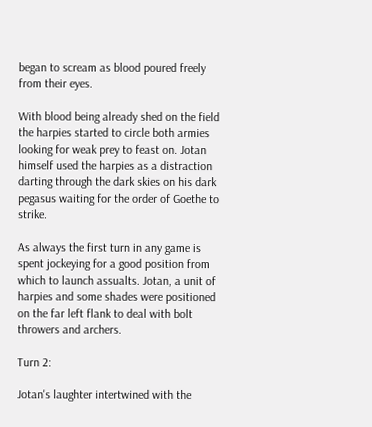began to scream as blood poured freely from their eyes.

With blood being already shed on the field the harpies started to circle both armies looking for weak prey to feast on. Jotan himself used the harpies as a distraction darting through the dark skies on his dark pegasus waiting for the order of Goethe to strike.

As always the first turn in any game is spent jockeying for a good position from which to launch assualts. Jotan, a unit of harpies and some shades were positioned on the far left flank to deal with bolt throwers and archers.

Turn 2:

Jotan's laughter intertwined with the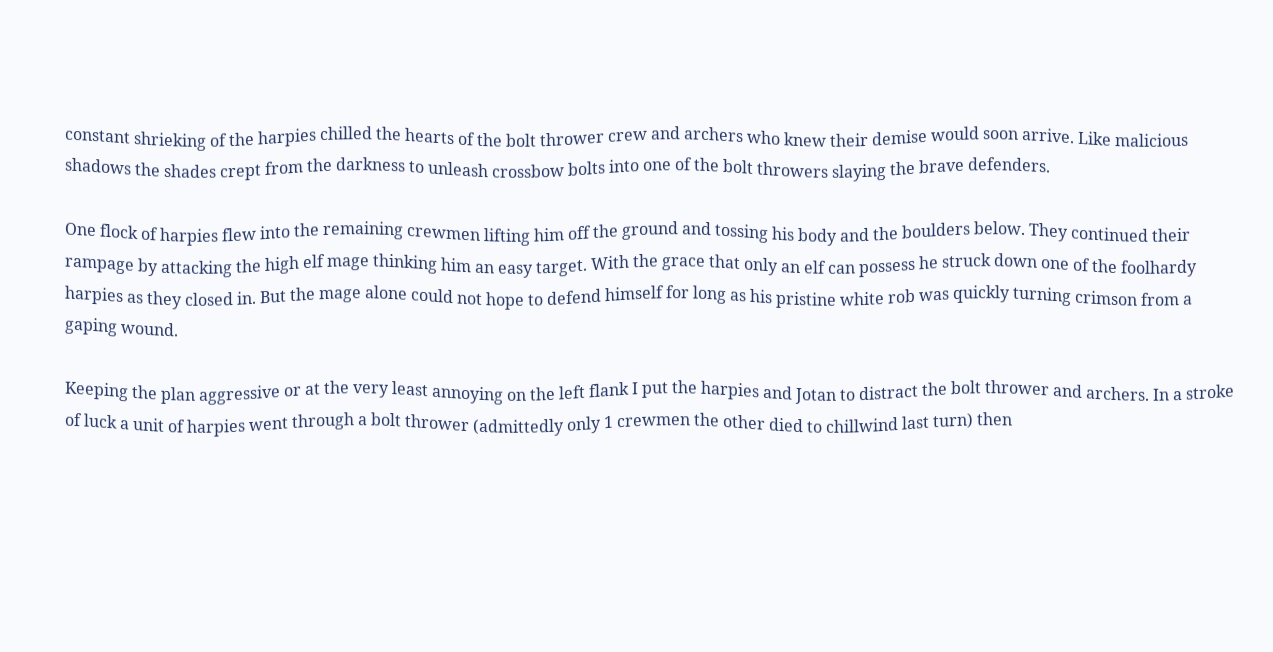constant shrieking of the harpies chilled the hearts of the bolt thrower crew and archers who knew their demise would soon arrive. Like malicious shadows the shades crept from the darkness to unleash crossbow bolts into one of the bolt throwers slaying the brave defenders.

One flock of harpies flew into the remaining crewmen lifting him off the ground and tossing his body and the boulders below. They continued their rampage by attacking the high elf mage thinking him an easy target. With the grace that only an elf can possess he struck down one of the foolhardy harpies as they closed in. But the mage alone could not hope to defend himself for long as his pristine white rob was quickly turning crimson from a gaping wound.

Keeping the plan aggressive or at the very least annoying on the left flank I put the harpies and Jotan to distract the bolt thrower and archers. In a stroke of luck a unit of harpies went through a bolt thrower (admittedly only 1 crewmen the other died to chillwind last turn) then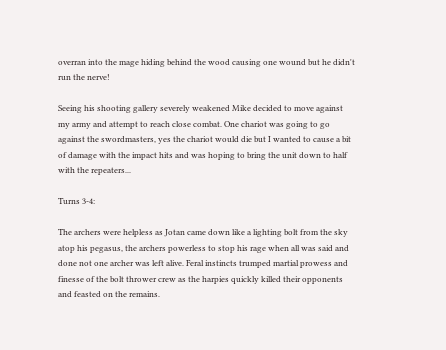overran into the mage hiding behind the wood causing one wound but he didn't run the nerve!

Seeing his shooting gallery severely weakened Mike decided to move against my army and attempt to reach close combat. One chariot was going to go against the swordmasters, yes the chariot would die but I wanted to cause a bit of damage with the impact hits and was hoping to bring the unit down to half with the repeaters...

Turns 3-4:

The archers were helpless as Jotan came down like a lighting bolt from the sky atop his pegasus, the archers powerless to stop his rage when all was said and done not one archer was left alive. Feral instincts trumped martial prowess and finesse of the bolt thrower crew as the harpies quickly killed their opponents and feasted on the remains.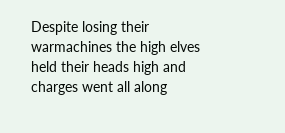Despite losing their warmachines the high elves held their heads high and charges went all along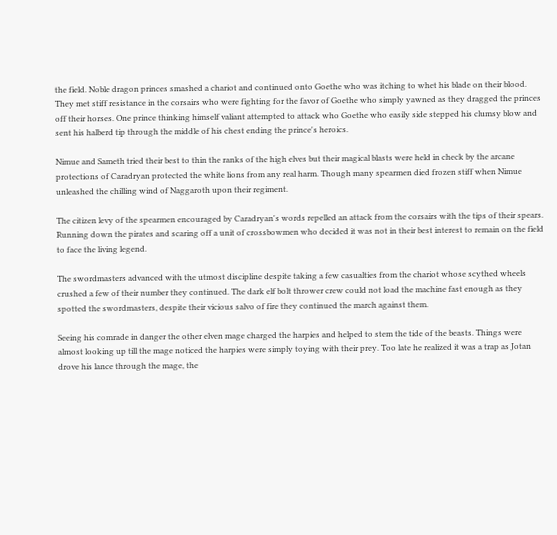the field. Noble dragon princes smashed a chariot and continued onto Goethe who was itching to whet his blade on their blood. They met stiff resistance in the corsairs who were fighting for the favor of Goethe who simply yawned as they dragged the princes off their horses. One prince thinking himself valiant attempted to attack who Goethe who easily side stepped his clumsy blow and sent his halberd tip through the middle of his chest ending the prince's heroics.

Nimue and Sameth tried their best to thin the ranks of the high elves but their magical blasts were held in check by the arcane protections of Caradryan protected the white lions from any real harm. Though many spearmen died frozen stiff when Nimue unleashed the chilling wind of Naggaroth upon their regiment.

The citizen levy of the spearmen encouraged by Caradryan's words repelled an attack from the corsairs with the tips of their spears. Running down the pirates and scaring off a unit of crossbowmen who decided it was not in their best interest to remain on the field to face the living legend.

The swordmasters advanced with the utmost discipline despite taking a few casualties from the chariot whose scythed wheels crushed a few of their number they continued. The dark elf bolt thrower crew could not load the machine fast enough as they spotted the swordmasters, despite their vicious salvo of fire they continued the march against them.

Seeing his comrade in danger the other elven mage charged the harpies and helped to stem the tide of the beasts. Things were almost looking up till the mage noticed the harpies were simply toying with their prey. Too late he realized it was a trap as Jotan drove his lance through the mage, the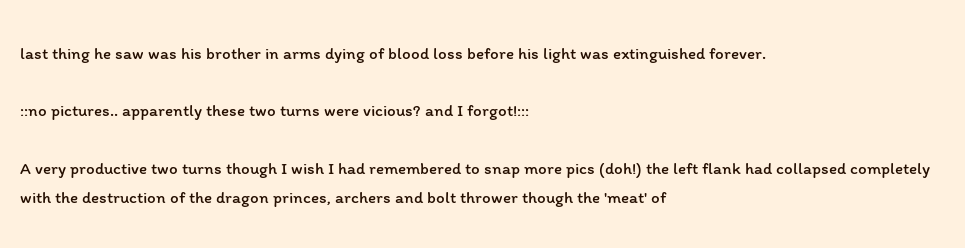last thing he saw was his brother in arms dying of blood loss before his light was extinguished forever.

::no pictures.. apparently these two turns were vicious? and I forgot!:::

A very productive two turns though I wish I had remembered to snap more pics (doh!) the left flank had collapsed completely with the destruction of the dragon princes, archers and bolt thrower though the 'meat' of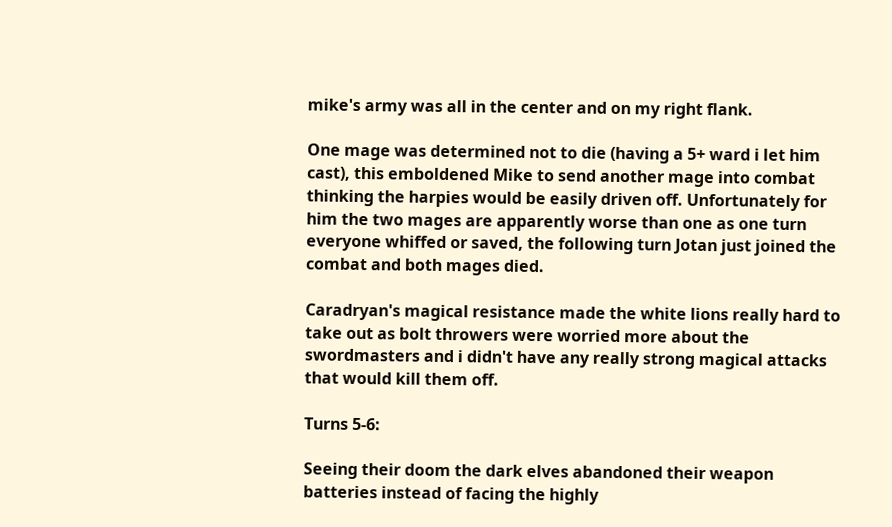mike's army was all in the center and on my right flank.

One mage was determined not to die (having a 5+ ward i let him cast), this emboldened Mike to send another mage into combat thinking the harpies would be easily driven off. Unfortunately for him the two mages are apparently worse than one as one turn everyone whiffed or saved, the following turn Jotan just joined the combat and both mages died.

Caradryan's magical resistance made the white lions really hard to take out as bolt throwers were worried more about the swordmasters and i didn't have any really strong magical attacks that would kill them off.

Turns 5-6:

Seeing their doom the dark elves abandoned their weapon batteries instead of facing the highly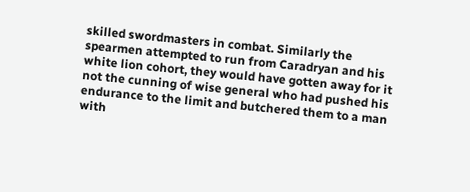skilled swordmasters in combat. Similarly the spearmen attempted to run from Caradryan and his white lion cohort, they would have gotten away for it not the cunning of wise general who had pushed his endurance to the limit and butchered them to a man with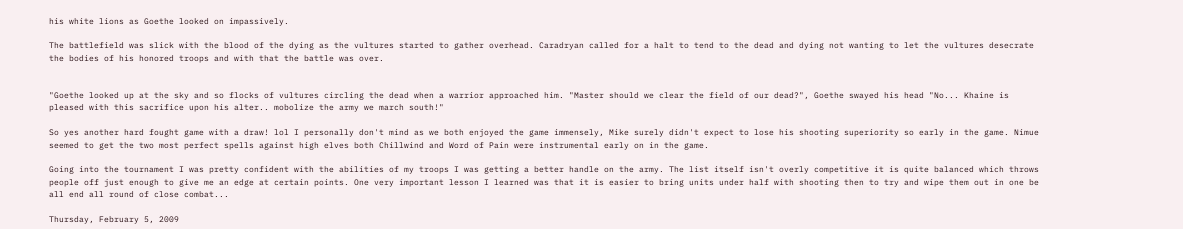his white lions as Goethe looked on impassively.

The battlefield was slick with the blood of the dying as the vultures started to gather overhead. Caradryan called for a halt to tend to the dead and dying not wanting to let the vultures desecrate the bodies of his honored troops and with that the battle was over.


"Goethe looked up at the sky and so flocks of vultures circling the dead when a warrior approached him. "Master should we clear the field of our dead?", Goethe swayed his head "No... Khaine is pleased with this sacrifice upon his alter.. mobolize the army we march south!"

So yes another hard fought game with a draw! lol I personally don't mind as we both enjoyed the game immensely, Mike surely didn't expect to lose his shooting superiority so early in the game. Nimue seemed to get the two most perfect spells against high elves both Chillwind and Word of Pain were instrumental early on in the game.

Going into the tournament I was pretty confident with the abilities of my troops I was getting a better handle on the army. The list itself isn't overly competitive it is quite balanced which throws people off just enough to give me an edge at certain points. One very important lesson I learned was that it is easier to bring units under half with shooting then to try and wipe them out in one be all end all round of close combat...

Thursday, February 5, 2009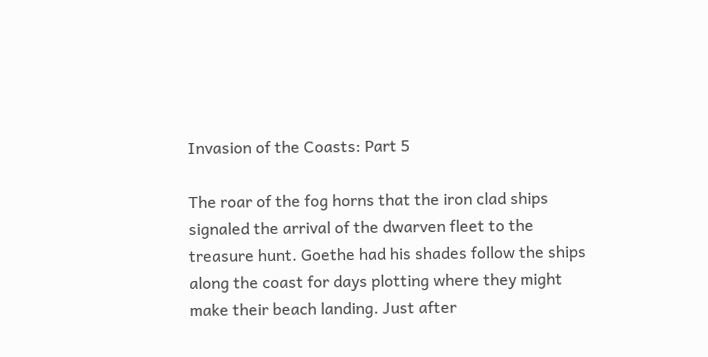Invasion of the Coasts: Part 5

The roar of the fog horns that the iron clad ships signaled the arrival of the dwarven fleet to the treasure hunt. Goethe had his shades follow the ships along the coast for days plotting where they might make their beach landing. Just after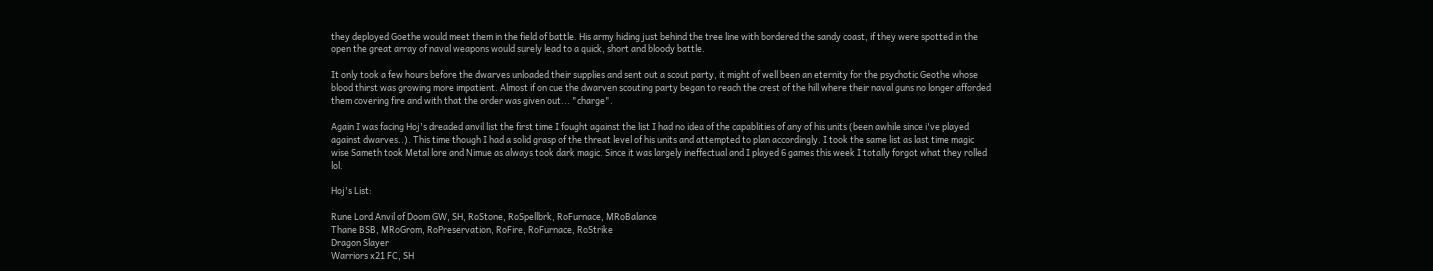they deployed Goethe would meet them in the field of battle. His army hiding just behind the tree line with bordered the sandy coast, if they were spotted in the open the great array of naval weapons would surely lead to a quick, short and bloody battle.

It only took a few hours before the dwarves unloaded their supplies and sent out a scout party, it might of well been an eternity for the psychotic Geothe whose blood thirst was growing more impatient. Almost if on cue the dwarven scouting party began to reach the crest of the hill where their naval guns no longer afforded them covering fire and with that the order was given out... "charge".

Again I was facing Hoj's dreaded anvil list the first time I fought against the list I had no idea of the capablities of any of his units (been awhile since i've played against dwarves..). This time though I had a solid grasp of the threat level of his units and attempted to plan accordingly. I took the same list as last time magic wise Sameth took Metal lore and Nimue as always took dark magic. Since it was largely ineffectual and I played 6 games this week I totally forgot what they rolled lol.

Hoj's List:

Rune Lord Anvil of Doom GW, SH, RoStone, RoSpellbrk, RoFurnace, MRoBalance
Thane BSB, MRoGrom, RoPreservation, RoFire, RoFurnace, RoStrike
Dragon Slayer
Warriors x21 FC, SH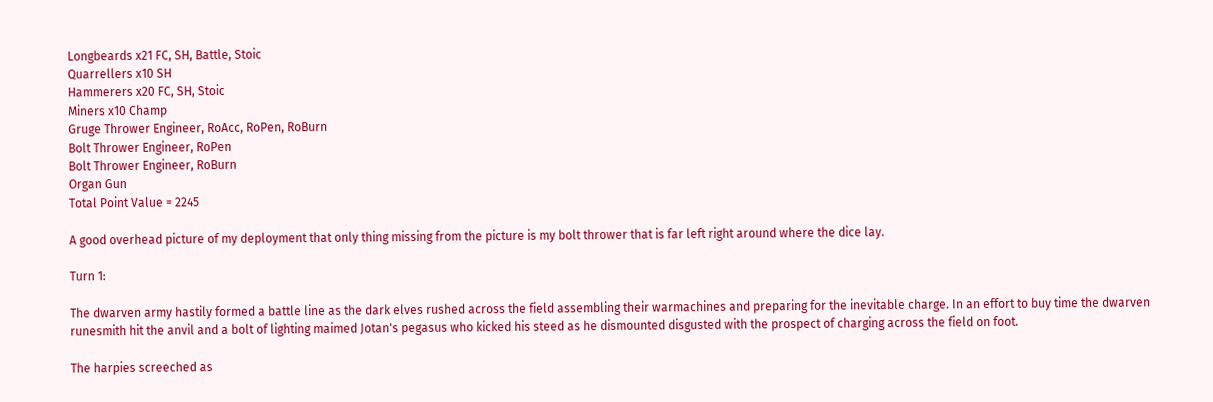Longbeards x21 FC, SH, Battle, Stoic
Quarrellers x10 SH
Hammerers x20 FC, SH, Stoic
Miners x10 Champ
Gruge Thrower Engineer, RoAcc, RoPen, RoBurn
Bolt Thrower Engineer, RoPen
Bolt Thrower Engineer, RoBurn
Organ Gun
Total Point Value = 2245

A good overhead picture of my deployment that only thing missing from the picture is my bolt thrower that is far left right around where the dice lay.

Turn 1:

The dwarven army hastily formed a battle line as the dark elves rushed across the field assembling their warmachines and preparing for the inevitable charge. In an effort to buy time the dwarven runesmith hit the anvil and a bolt of lighting maimed Jotan's pegasus who kicked his steed as he dismounted disgusted with the prospect of charging across the field on foot.

The harpies screeched as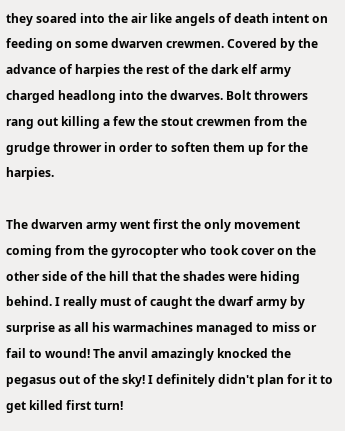they soared into the air like angels of death intent on feeding on some dwarven crewmen. Covered by the advance of harpies the rest of the dark elf army charged headlong into the dwarves. Bolt throwers rang out killing a few the stout crewmen from the grudge thrower in order to soften them up for the harpies.

The dwarven army went first the only movement coming from the gyrocopter who took cover on the other side of the hill that the shades were hiding behind. I really must of caught the dwarf army by surprise as all his warmachines managed to miss or fail to wound! The anvil amazingly knocked the pegasus out of the sky! I definitely didn't plan for it to get killed first turn!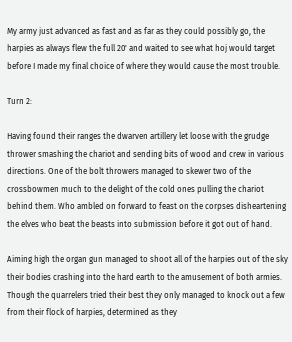My army just advanced as fast and as far as they could possibly go, the harpies as always flew the full 20' and waited to see what hoj would target before I made my final choice of where they would cause the most trouble.

Turn 2:

Having found their ranges the dwarven artillery let loose with the grudge thrower smashing the chariot and sending bits of wood and crew in various directions. One of the bolt throwers managed to skewer two of the crossbowmen much to the delight of the cold ones pulling the chariot behind them. Who ambled on forward to feast on the corpses disheartening the elves who beat the beasts into submission before it got out of hand.

Aiming high the organ gun managed to shoot all of the harpies out of the sky their bodies crashing into the hard earth to the amusement of both armies. Though the quarrelers tried their best they only managed to knock out a few from their flock of harpies, determined as they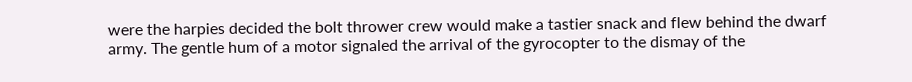were the harpies decided the bolt thrower crew would make a tastier snack and flew behind the dwarf army. The gentle hum of a motor signaled the arrival of the gyrocopter to the dismay of the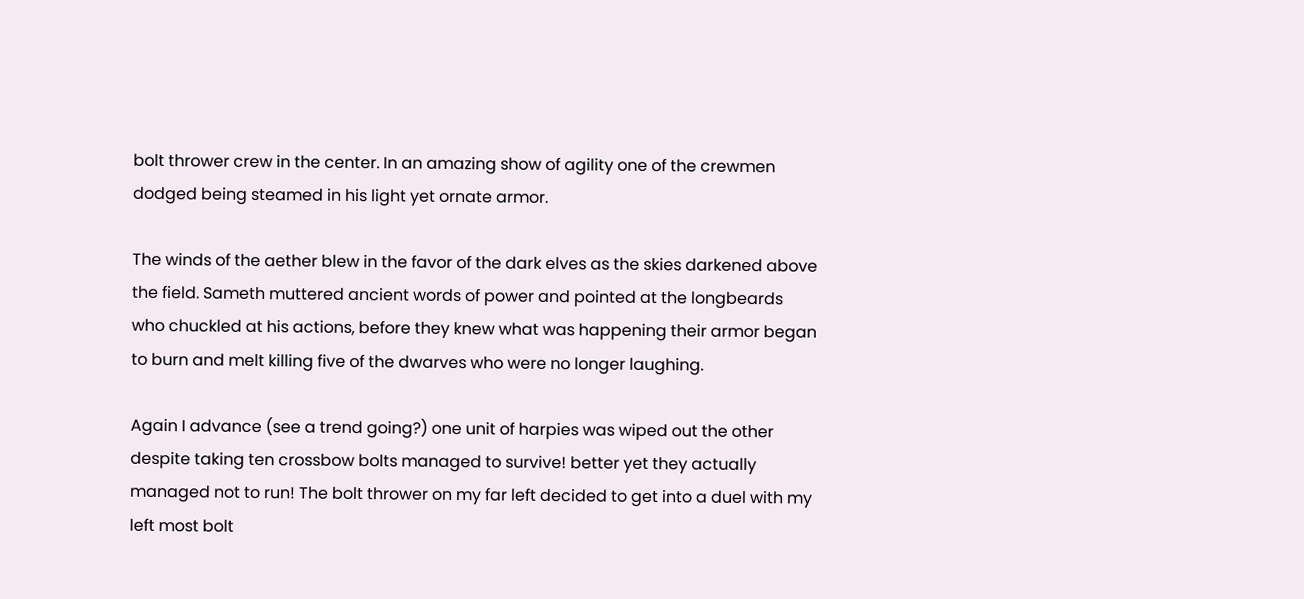bolt thrower crew in the center. In an amazing show of agility one of the crewmen dodged being steamed in his light yet ornate armor.

The winds of the aether blew in the favor of the dark elves as the skies darkened above the field. Sameth muttered ancient words of power and pointed at the longbeards who chuckled at his actions, before they knew what was happening their armor began to burn and melt killing five of the dwarves who were no longer laughing.

Again I advance (see a trend going?) one unit of harpies was wiped out the other despite taking ten crossbow bolts managed to survive! better yet they actually managed not to run! The bolt thrower on my far left decided to get into a duel with my left most bolt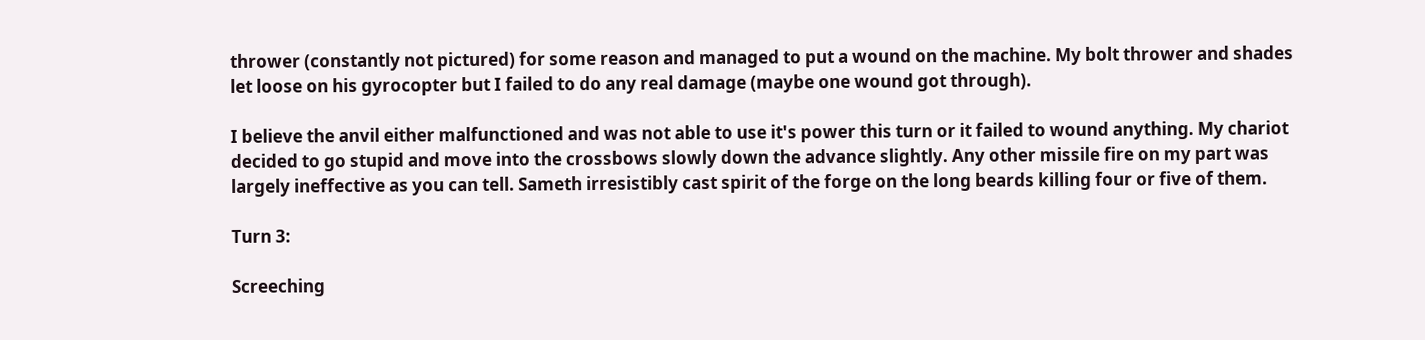thrower (constantly not pictured) for some reason and managed to put a wound on the machine. My bolt thrower and shades let loose on his gyrocopter but I failed to do any real damage (maybe one wound got through).

I believe the anvil either malfunctioned and was not able to use it's power this turn or it failed to wound anything. My chariot decided to go stupid and move into the crossbows slowly down the advance slightly. Any other missile fire on my part was largely ineffective as you can tell. Sameth irresistibly cast spirit of the forge on the long beards killing four or five of them.

Turn 3:

Screeching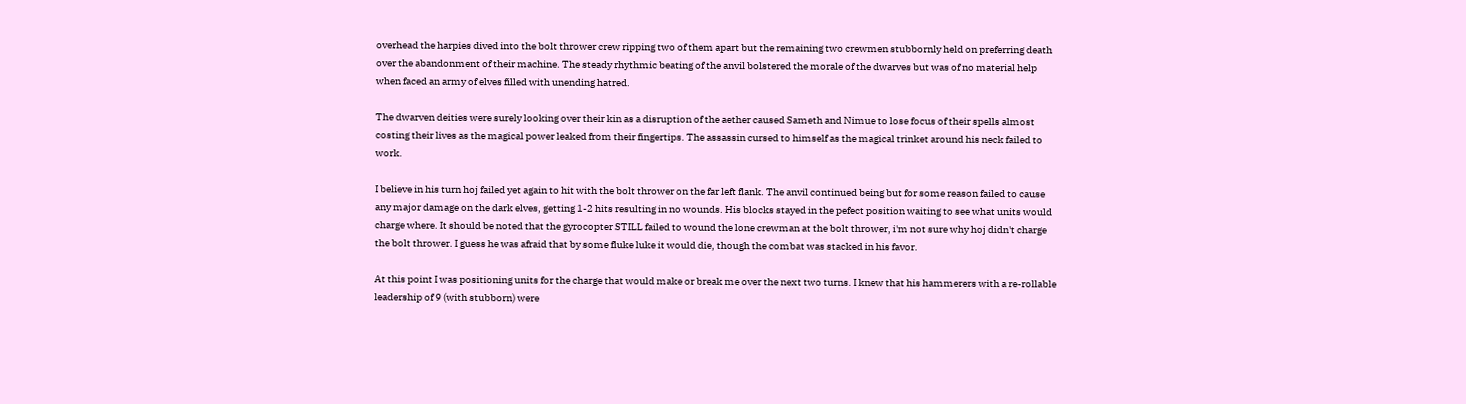overhead the harpies dived into the bolt thrower crew ripping two of them apart but the remaining two crewmen stubbornly held on preferring death over the abandonment of their machine. The steady rhythmic beating of the anvil bolstered the morale of the dwarves but was of no material help when faced an army of elves filled with unending hatred.

The dwarven deities were surely looking over their kin as a disruption of the aether caused Sameth and Nimue to lose focus of their spells almost costing their lives as the magical power leaked from their fingertips. The assassin cursed to himself as the magical trinket around his neck failed to work.

I believe in his turn hoj failed yet again to hit with the bolt thrower on the far left flank. The anvil continued being but for some reason failed to cause any major damage on the dark elves, getting 1-2 hits resulting in no wounds. His blocks stayed in the pefect position waiting to see what units would charge where. It should be noted that the gyrocopter STILL failed to wound the lone crewman at the bolt thrower, i'm not sure why hoj didn't charge the bolt thrower. I guess he was afraid that by some fluke luke it would die, though the combat was stacked in his favor.

At this point I was positioning units for the charge that would make or break me over the next two turns. I knew that his hammerers with a re-rollable leadership of 9 (with stubborn) were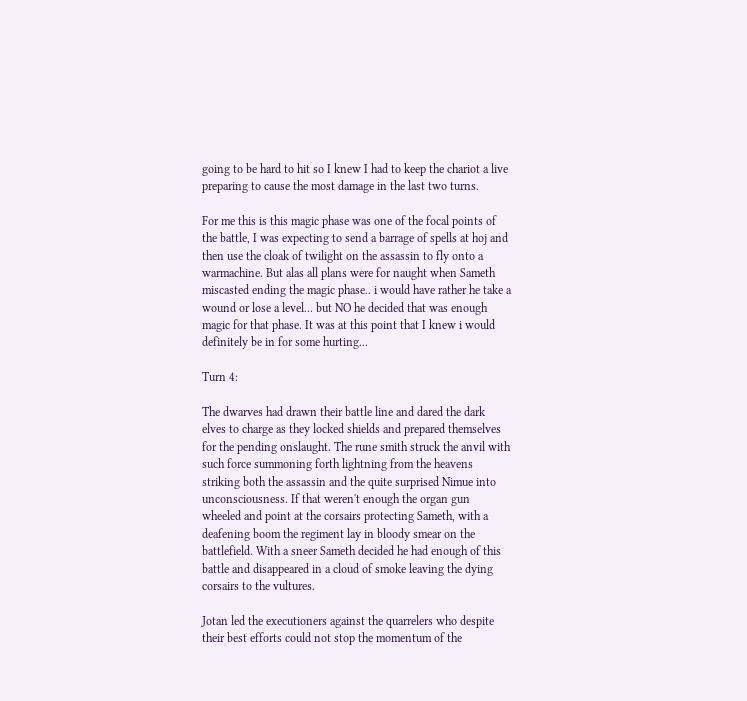going to be hard to hit so I knew I had to keep the chariot a live preparing to cause the most damage in the last two turns.

For me this is this magic phase was one of the focal points of the battle, I was expecting to send a barrage of spells at hoj and then use the cloak of twilight on the assassin to fly onto a warmachine. But alas all plans were for naught when Sameth miscasted ending the magic phase.. i would have rather he take a wound or lose a level... but NO he decided that was enough magic for that phase. It was at this point that I knew i would definitely be in for some hurting...

Turn 4:

The dwarves had drawn their battle line and dared the dark elves to charge as they locked shields and prepared themselves for the pending onslaught. The rune smith struck the anvil with such force summoning forth lightning from the heavens striking both the assassin and the quite surprised Nimue into unconsciousness. If that weren't enough the organ gun wheeled and point at the corsairs protecting Sameth, with a deafening boom the regiment lay in bloody smear on the battlefield. With a sneer Sameth decided he had enough of this battle and disappeared in a cloud of smoke leaving the dying corsairs to the vultures.

Jotan led the executioners against the quarrelers who despite their best efforts could not stop the momentum of the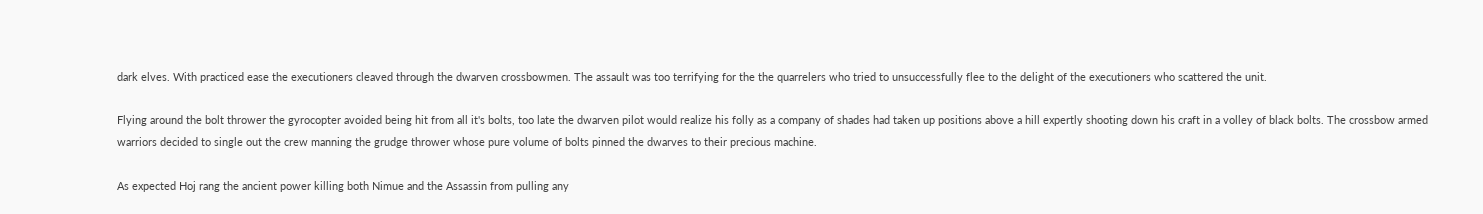dark elves. With practiced ease the executioners cleaved through the dwarven crossbowmen. The assault was too terrifying for the the quarrelers who tried to unsuccessfully flee to the delight of the executioners who scattered the unit.

Flying around the bolt thrower the gyrocopter avoided being hit from all it's bolts, too late the dwarven pilot would realize his folly as a company of shades had taken up positions above a hill expertly shooting down his craft in a volley of black bolts. The crossbow armed warriors decided to single out the crew manning the grudge thrower whose pure volume of bolts pinned the dwarves to their precious machine.

As expected Hoj rang the ancient power killing both Nimue and the Assassin from pulling any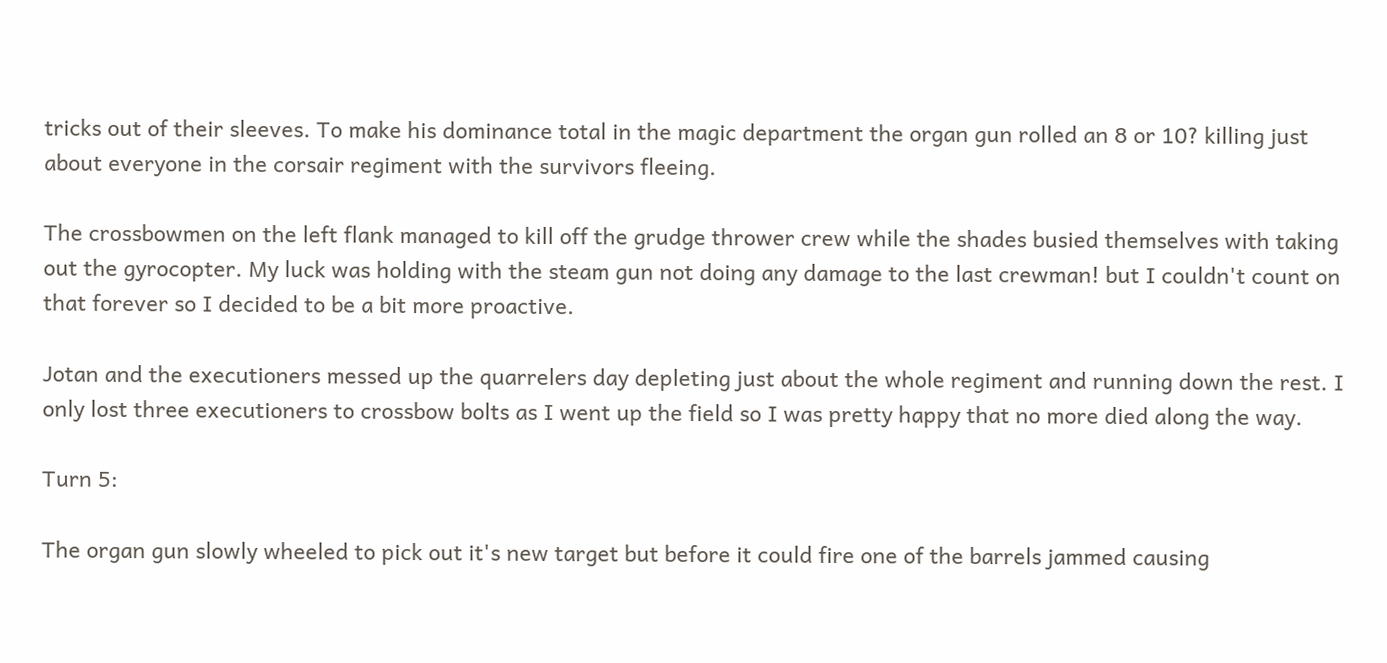tricks out of their sleeves. To make his dominance total in the magic department the organ gun rolled an 8 or 10? killing just about everyone in the corsair regiment with the survivors fleeing.

The crossbowmen on the left flank managed to kill off the grudge thrower crew while the shades busied themselves with taking out the gyrocopter. My luck was holding with the steam gun not doing any damage to the last crewman! but I couldn't count on that forever so I decided to be a bit more proactive.

Jotan and the executioners messed up the quarrelers day depleting just about the whole regiment and running down the rest. I only lost three executioners to crossbow bolts as I went up the field so I was pretty happy that no more died along the way.

Turn 5:

The organ gun slowly wheeled to pick out it's new target but before it could fire one of the barrels jammed causing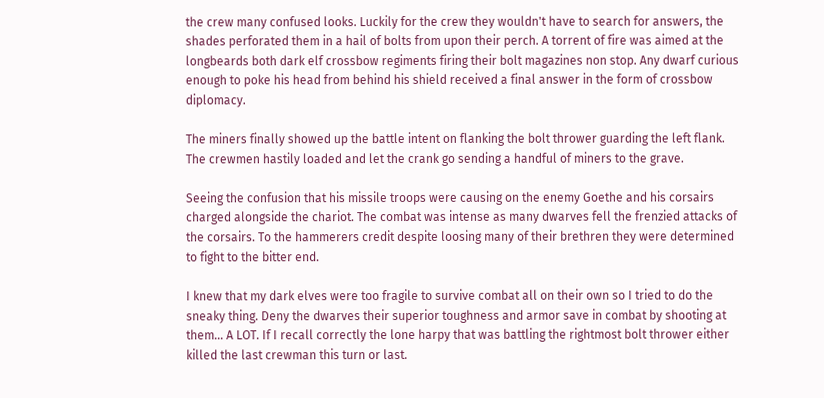the crew many confused looks. Luckily for the crew they wouldn't have to search for answers, the shades perforated them in a hail of bolts from upon their perch. A torrent of fire was aimed at the longbeards both dark elf crossbow regiments firing their bolt magazines non stop. Any dwarf curious enough to poke his head from behind his shield received a final answer in the form of crossbow diplomacy.

The miners finally showed up the battle intent on flanking the bolt thrower guarding the left flank. The crewmen hastily loaded and let the crank go sending a handful of miners to the grave.

Seeing the confusion that his missile troops were causing on the enemy Goethe and his corsairs charged alongside the chariot. The combat was intense as many dwarves fell the frenzied attacks of the corsairs. To the hammerers credit despite loosing many of their brethren they were determined to fight to the bitter end.

I knew that my dark elves were too fragile to survive combat all on their own so I tried to do the sneaky thing. Deny the dwarves their superior toughness and armor save in combat by shooting at them... A LOT. If I recall correctly the lone harpy that was battling the rightmost bolt thrower either killed the last crewman this turn or last.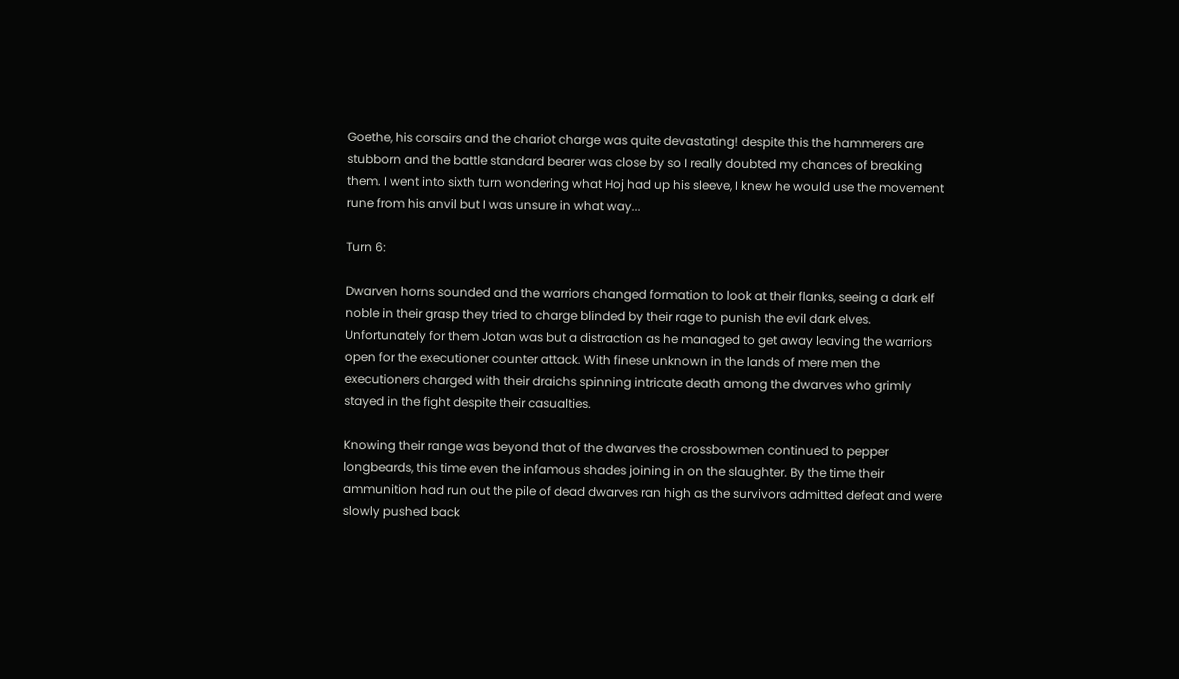Goethe, his corsairs and the chariot charge was quite devastating! despite this the hammerers are stubborn and the battle standard bearer was close by so I really doubted my chances of breaking them. I went into sixth turn wondering what Hoj had up his sleeve, I knew he would use the movement rune from his anvil but I was unsure in what way...

Turn 6:

Dwarven horns sounded and the warriors changed formation to look at their flanks, seeing a dark elf noble in their grasp they tried to charge blinded by their rage to punish the evil dark elves. Unfortunately for them Jotan was but a distraction as he managed to get away leaving the warriors open for the executioner counter attack. With finese unknown in the lands of mere men the executioners charged with their draichs spinning intricate death among the dwarves who grimly stayed in the fight despite their casualties.

Knowing their range was beyond that of the dwarves the crossbowmen continued to pepper longbeards, this time even the infamous shades joining in on the slaughter. By the time their ammunition had run out the pile of dead dwarves ran high as the survivors admitted defeat and were slowly pushed back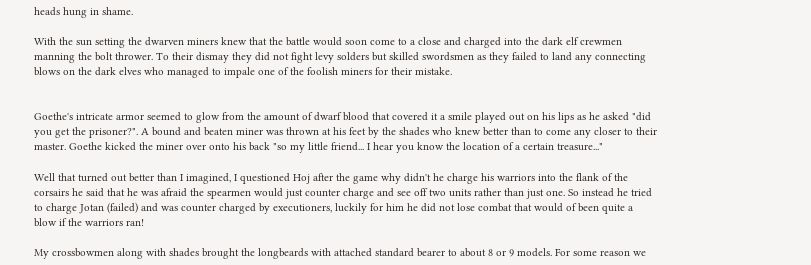heads hung in shame.

With the sun setting the dwarven miners knew that the battle would soon come to a close and charged into the dark elf crewmen manning the bolt thrower. To their dismay they did not fight levy solders but skilled swordsmen as they failed to land any connecting blows on the dark elves who managed to impale one of the foolish miners for their mistake.


Goethe's intricate armor seemed to glow from the amount of dwarf blood that covered it a smile played out on his lips as he asked "did you get the prisoner?". A bound and beaten miner was thrown at his feet by the shades who knew better than to come any closer to their master. Goethe kicked the miner over onto his back "so my little friend... I hear you know the location of a certain treasure..."

Well that turned out better than I imagined, I questioned Hoj after the game why didn't he charge his warriors into the flank of the corsairs he said that he was afraid the spearmen would just counter charge and see off two units rather than just one. So instead he tried to charge Jotan (failed) and was counter charged by executioners, luckily for him he did not lose combat that would of been quite a blow if the warriors ran!

My crossbowmen along with shades brought the longbeards with attached standard bearer to about 8 or 9 models. For some reason we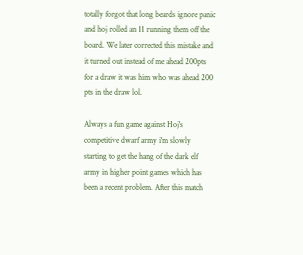totally forgot that long beards ignore panic and hoj rolled an 11 running them off the board. We later corrected this mistake and it turned out instead of me ahead 200pts for a draw it was him who was ahead 200 pts in the draw lol.

Always a fun game against Hoj's competitive dwarf army i'm slowly starting to get the hang of the dark elf army in higher point games which has been a recent problem. After this match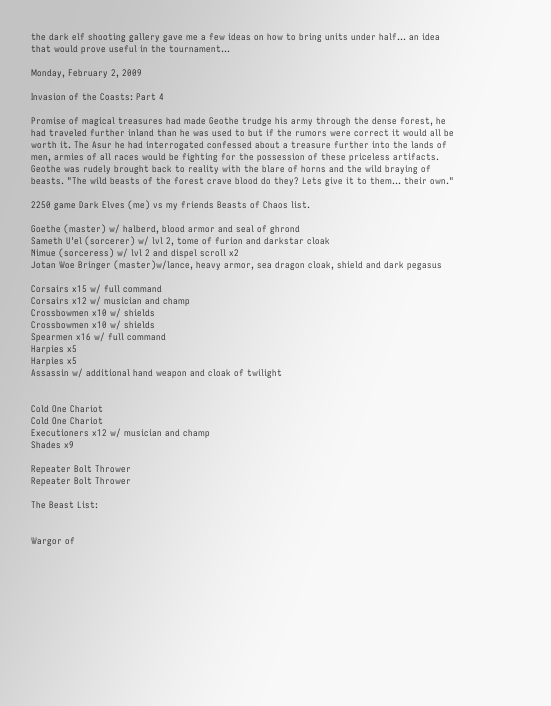the dark elf shooting gallery gave me a few ideas on how to bring units under half... an idea that would prove useful in the tournament...

Monday, February 2, 2009

Invasion of the Coasts: Part 4

Promise of magical treasures had made Geothe trudge his army through the dense forest, he had traveled further inland than he was used to but if the rumors were correct it would all be worth it. The Asur he had interrogated confessed about a treasure further into the lands of men, armies of all races would be fighting for the possession of these priceless artifacts. Geothe was rudely brought back to reality with the blare of horns and the wild braying of beasts. "The wild beasts of the forest crave blood do they? Lets give it to them... their own."

2250 game Dark Elves (me) vs my friends Beasts of Chaos list.

Goethe (master) w/ halberd, blood armor and seal of ghrond
Sameth U'el (sorcerer) w/ lvl 2, tome of furion and darkstar cloak
Nimue (sorceress) w/ lvl 2 and dispel scroll x2
Jotan Woe Bringer (master)w/lance, heavy armor, sea dragon cloak, shield and dark pegasus

Corsairs x15 w/ full command
Corsairs x12 w/ musician and champ
Crossbowmen x10 w/ shields
Crossbowmen x10 w/ shields
Spearmen x16 w/ full command
Harpies x5
Harpies x5
Assassin w/ additional hand weapon and cloak of twilight


Cold One Chariot
Cold One Chariot
Executioners x12 w/ musician and champ
Shades x9

Repeater Bolt Thrower
Repeater Bolt Thrower

The Beast List:


Wargor of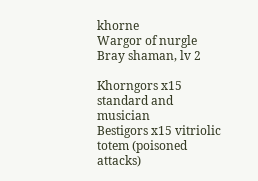khorne
Wargor of nurgle
Bray shaman, lv 2

Khorngors x15 standard and musician
Bestigors x15 vitriolic totem (poisoned attacks)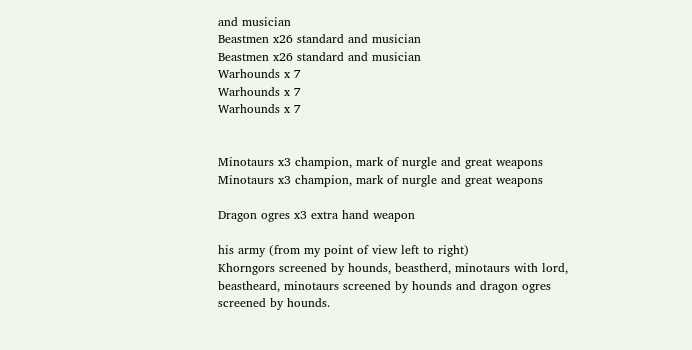and musician
Beastmen x26 standard and musician
Beastmen x26 standard and musician
Warhounds x 7
Warhounds x 7
Warhounds x 7


Minotaurs x3 champion, mark of nurgle and great weapons
Minotaurs x3 champion, mark of nurgle and great weapons

Dragon ogres x3 extra hand weapon

his army (from my point of view left to right)
Khorngors screened by hounds, beastherd, minotaurs with lord, beastheard, minotaurs screened by hounds and dragon ogres screened by hounds.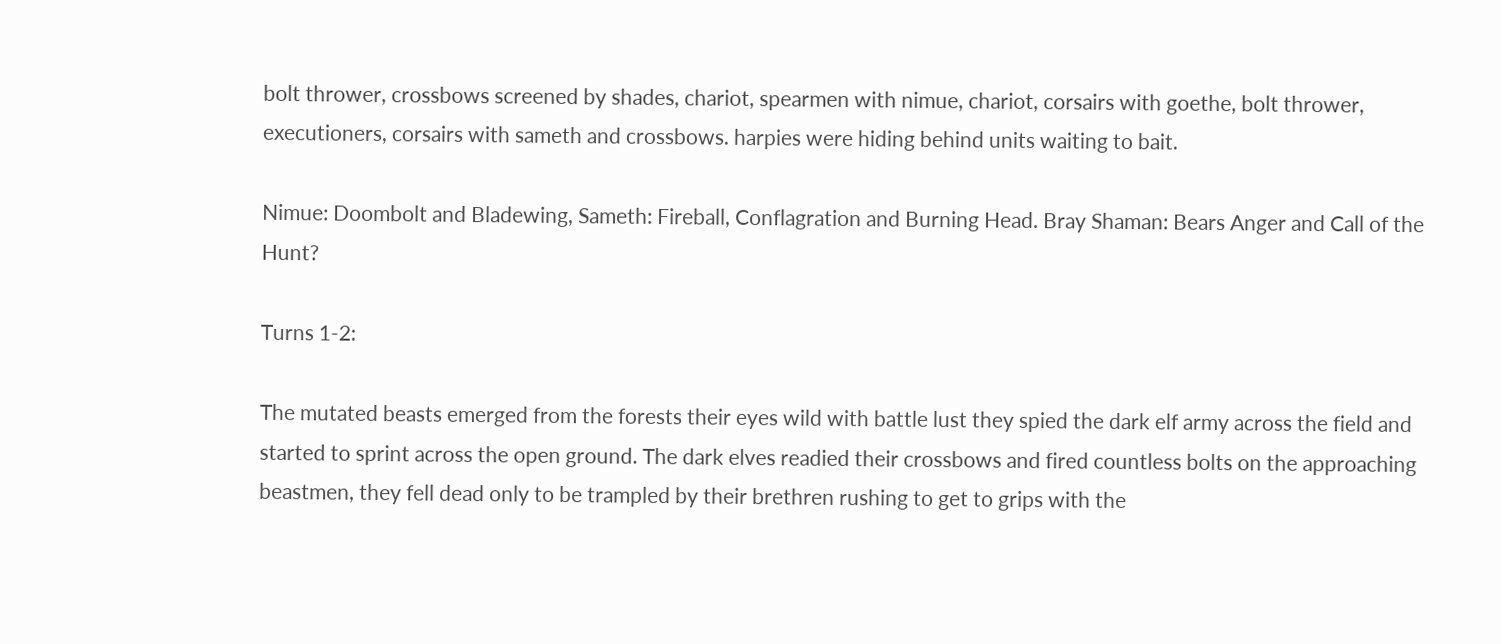bolt thrower, crossbows screened by shades, chariot, spearmen with nimue, chariot, corsairs with goethe, bolt thrower, executioners, corsairs with sameth and crossbows. harpies were hiding behind units waiting to bait.

Nimue: Doombolt and Bladewing, Sameth: Fireball, Conflagration and Burning Head. Bray Shaman: Bears Anger and Call of the Hunt?

Turns 1-2:

The mutated beasts emerged from the forests their eyes wild with battle lust they spied the dark elf army across the field and started to sprint across the open ground. The dark elves readied their crossbows and fired countless bolts on the approaching beastmen, they fell dead only to be trampled by their brethren rushing to get to grips with the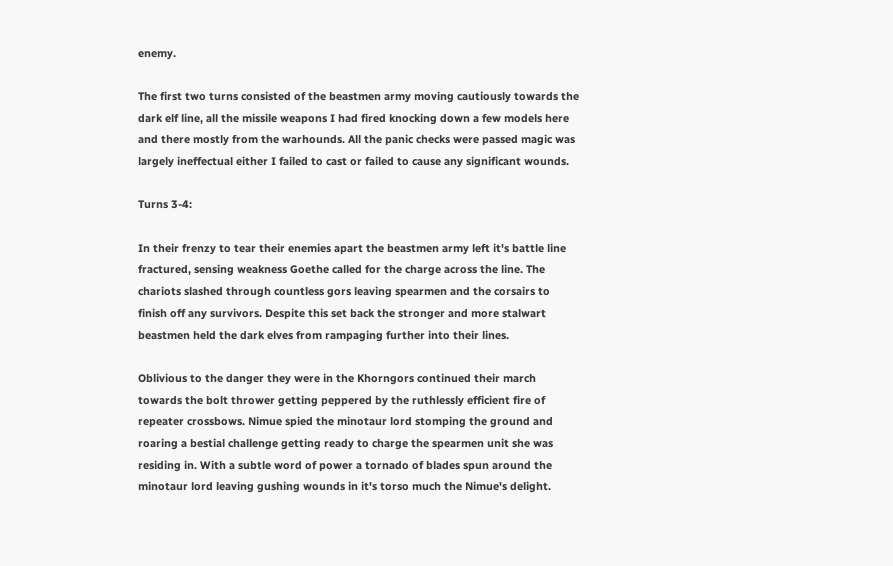enemy.

The first two turns consisted of the beastmen army moving cautiously towards the dark elf line, all the missile weapons I had fired knocking down a few models here and there mostly from the warhounds. All the panic checks were passed magic was largely ineffectual either I failed to cast or failed to cause any significant wounds.

Turns 3-4:

In their frenzy to tear their enemies apart the beastmen army left it's battle line fractured, sensing weakness Goethe called for the charge across the line. The chariots slashed through countless gors leaving spearmen and the corsairs to finish off any survivors. Despite this set back the stronger and more stalwart beastmen held the dark elves from rampaging further into their lines.

Oblivious to the danger they were in the Khorngors continued their march towards the bolt thrower getting peppered by the ruthlessly efficient fire of repeater crossbows. Nimue spied the minotaur lord stomping the ground and roaring a bestial challenge getting ready to charge the spearmen unit she was residing in. With a subtle word of power a tornado of blades spun around the minotaur lord leaving gushing wounds in it's torso much the Nimue's delight.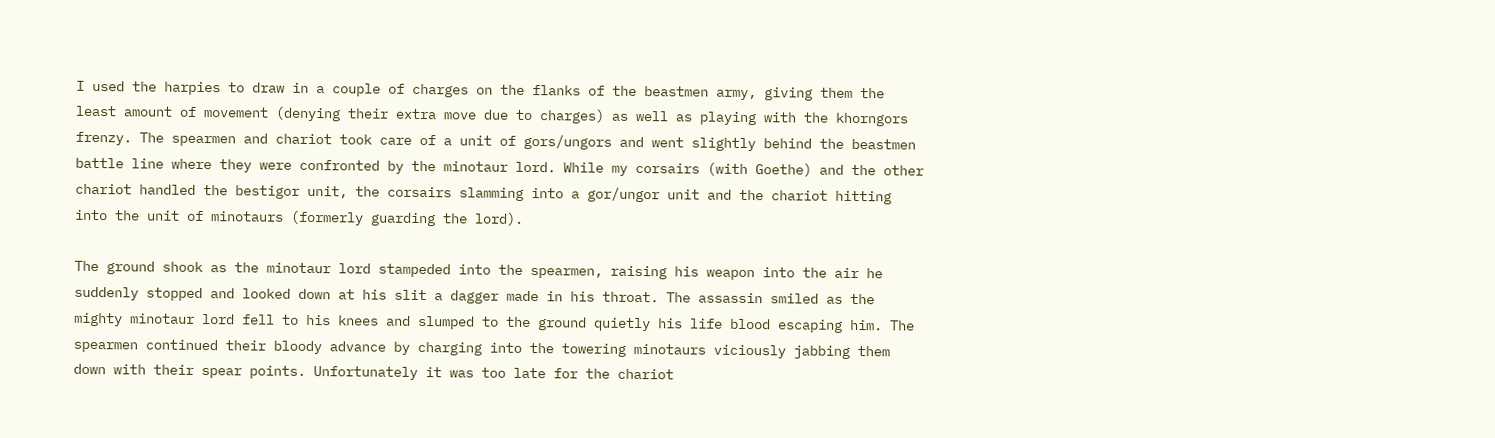I used the harpies to draw in a couple of charges on the flanks of the beastmen army, giving them the least amount of movement (denying their extra move due to charges) as well as playing with the khorngors frenzy. The spearmen and chariot took care of a unit of gors/ungors and went slightly behind the beastmen battle line where they were confronted by the minotaur lord. While my corsairs (with Goethe) and the other chariot handled the bestigor unit, the corsairs slamming into a gor/ungor unit and the chariot hitting into the unit of minotaurs (formerly guarding the lord).

The ground shook as the minotaur lord stampeded into the spearmen, raising his weapon into the air he suddenly stopped and looked down at his slit a dagger made in his throat. The assassin smiled as the mighty minotaur lord fell to his knees and slumped to the ground quietly his life blood escaping him. The spearmen continued their bloody advance by charging into the towering minotaurs viciously jabbing them down with their spear points. Unfortunately it was too late for the chariot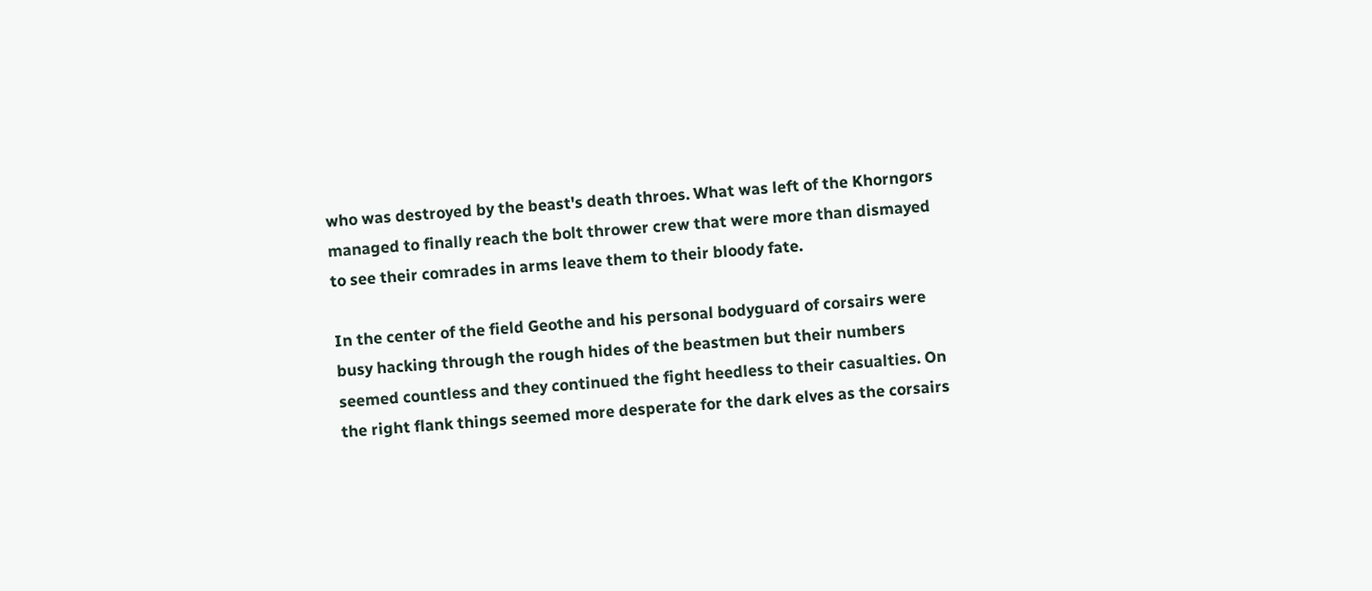who was destroyed by the beast's death throes. What was left of the Khorngors managed to finally reach the bolt thrower crew that were more than dismayed to see their comrades in arms leave them to their bloody fate.

In the center of the field Geothe and his personal bodyguard of corsairs were busy hacking through the rough hides of the beastmen but their numbers seemed countless and they continued the fight heedless to their casualties. On the right flank things seemed more desperate for the dark elves as the corsairs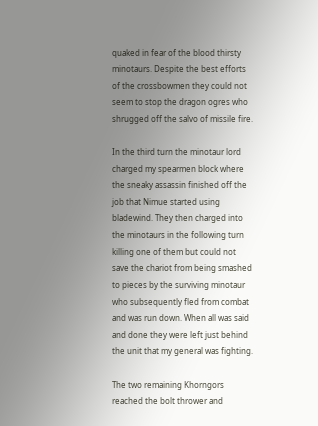quaked in fear of the blood thirsty minotaurs. Despite the best efforts of the crossbowmen they could not seem to stop the dragon ogres who shrugged off the salvo of missile fire.

In the third turn the minotaur lord charged my spearmen block where the sneaky assassin finished off the job that Nimue started using bladewind. They then charged into the minotaurs in the following turn killing one of them but could not save the chariot from being smashed to pieces by the surviving minotaur who subsequently fled from combat and was run down. When all was said and done they were left just behind the unit that my general was fighting.

The two remaining Khorngors reached the bolt thrower and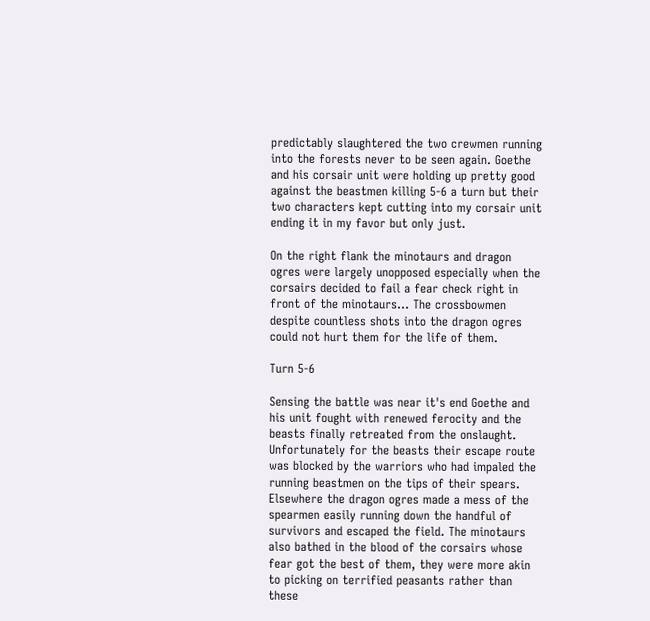predictably slaughtered the two crewmen running into the forests never to be seen again. Goethe and his corsair unit were holding up pretty good against the beastmen killing 5-6 a turn but their two characters kept cutting into my corsair unit ending it in my favor but only just.

On the right flank the minotaurs and dragon ogres were largely unopposed especially when the corsairs decided to fail a fear check right in front of the minotaurs... The crossbowmen despite countless shots into the dragon ogres could not hurt them for the life of them.

Turn 5-6

Sensing the battle was near it's end Goethe and his unit fought with renewed ferocity and the beasts finally retreated from the onslaught. Unfortunately for the beasts their escape route was blocked by the warriors who had impaled the running beastmen on the tips of their spears. Elsewhere the dragon ogres made a mess of the spearmen easily running down the handful of survivors and escaped the field. The minotaurs also bathed in the blood of the corsairs whose fear got the best of them, they were more akin to picking on terrified peasants rather than these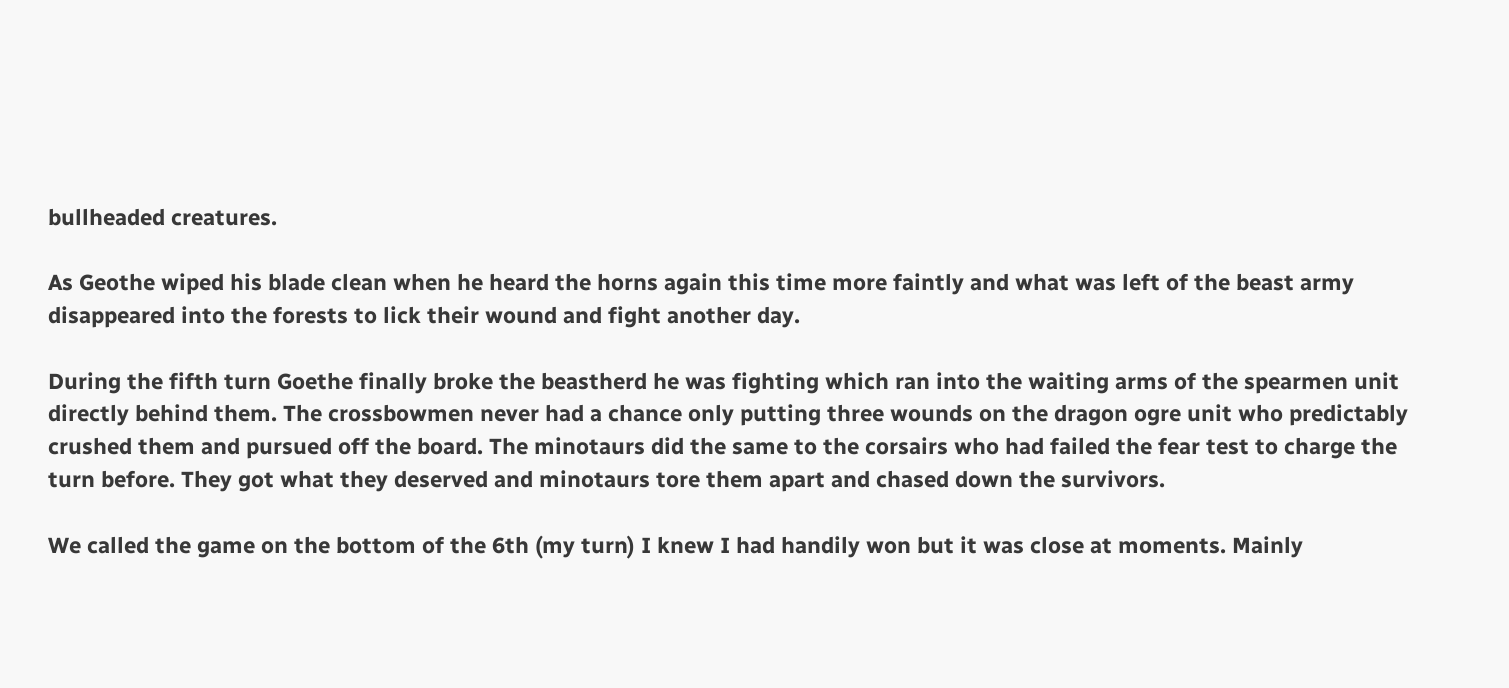bullheaded creatures.

As Geothe wiped his blade clean when he heard the horns again this time more faintly and what was left of the beast army disappeared into the forests to lick their wound and fight another day.

During the fifth turn Goethe finally broke the beastherd he was fighting which ran into the waiting arms of the spearmen unit directly behind them. The crossbowmen never had a chance only putting three wounds on the dragon ogre unit who predictably crushed them and pursued off the board. The minotaurs did the same to the corsairs who had failed the fear test to charge the turn before. They got what they deserved and minotaurs tore them apart and chased down the survivors.

We called the game on the bottom of the 6th (my turn) I knew I had handily won but it was close at moments. Mainly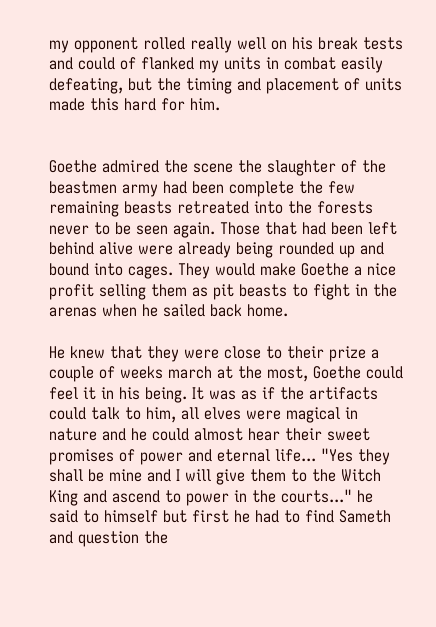my opponent rolled really well on his break tests and could of flanked my units in combat easily defeating, but the timing and placement of units made this hard for him.


Goethe admired the scene the slaughter of the beastmen army had been complete the few remaining beasts retreated into the forests never to be seen again. Those that had been left behind alive were already being rounded up and bound into cages. They would make Goethe a nice profit selling them as pit beasts to fight in the arenas when he sailed back home.

He knew that they were close to their prize a couple of weeks march at the most, Goethe could feel it in his being. It was as if the artifacts could talk to him, all elves were magical in nature and he could almost hear their sweet promises of power and eternal life... "Yes they shall be mine and I will give them to the Witch King and ascend to power in the courts..." he said to himself but first he had to find Sameth and question the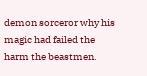demon sorceror why his magic had failed the harm the beastmen.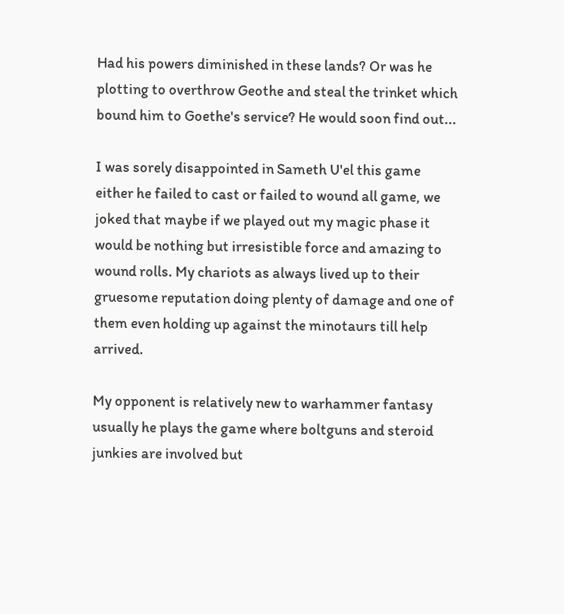Had his powers diminished in these lands? Or was he plotting to overthrow Geothe and steal the trinket which bound him to Goethe's service? He would soon find out...

I was sorely disappointed in Sameth U'el this game either he failed to cast or failed to wound all game, we joked that maybe if we played out my magic phase it would be nothing but irresistible force and amazing to wound rolls. My chariots as always lived up to their gruesome reputation doing plenty of damage and one of them even holding up against the minotaurs till help arrived.

My opponent is relatively new to warhammer fantasy usually he plays the game where boltguns and steroid junkies are involved but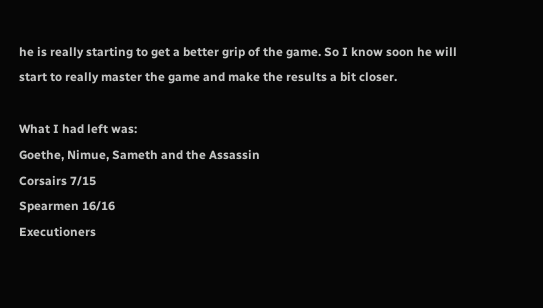he is really starting to get a better grip of the game. So I know soon he will start to really master the game and make the results a bit closer.

What I had left was:
Goethe, Nimue, Sameth and the Assassin
Corsairs 7/15
Spearmen 16/16
Executioners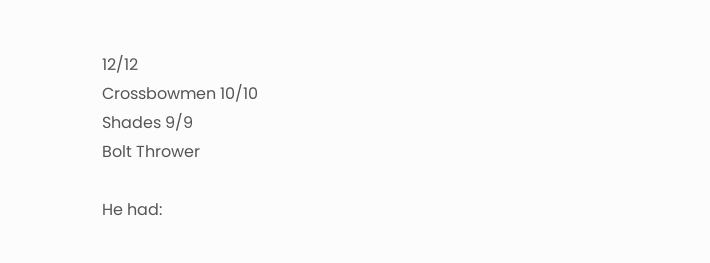12/12
Crossbowmen 10/10
Shades 9/9
Bolt Thrower

He had: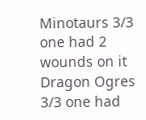Minotaurs 3/3 one had 2 wounds on it
Dragon Ogres 3/3 one had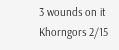3 wounds on it
Khorngors 2/15